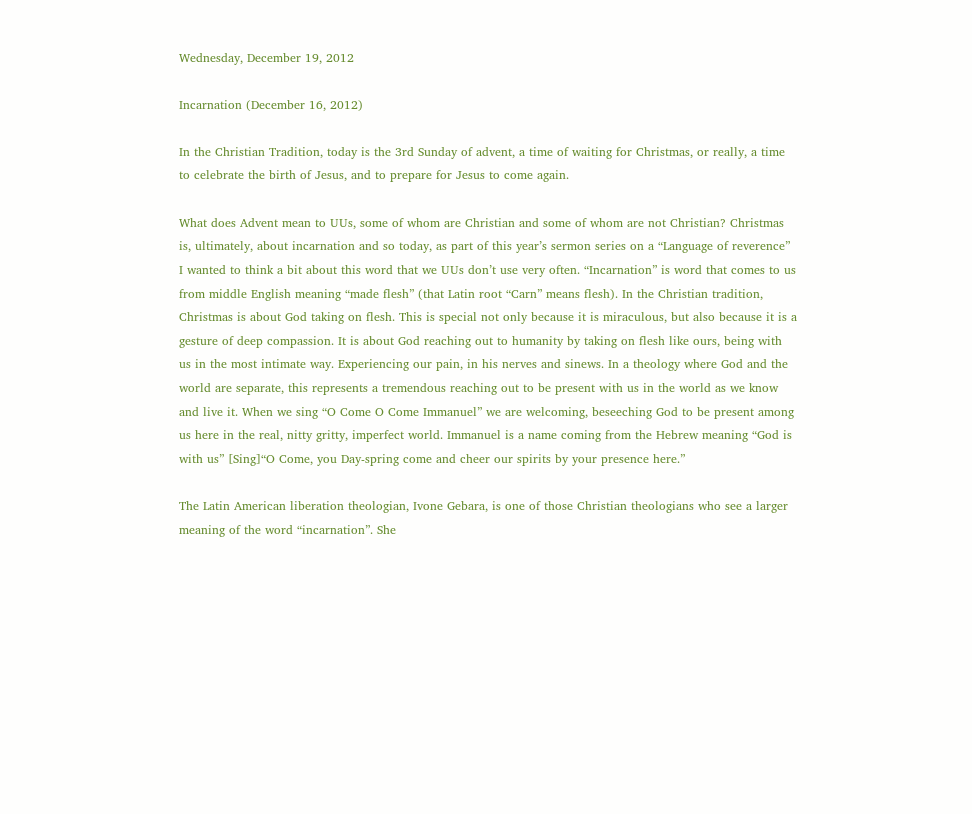Wednesday, December 19, 2012

Incarnation (December 16, 2012)

In the Christian Tradition, today is the 3rd Sunday of advent, a time of waiting for Christmas, or really, a time to celebrate the birth of Jesus, and to prepare for Jesus to come again.

What does Advent mean to UUs, some of whom are Christian and some of whom are not Christian? Christmas is, ultimately, about incarnation and so today, as part of this year’s sermon series on a “Language of reverence” I wanted to think a bit about this word that we UUs don’t use very often. “Incarnation” is word that comes to us from middle English meaning “made flesh” (that Latin root “Carn” means flesh). In the Christian tradition, Christmas is about God taking on flesh. This is special not only because it is miraculous, but also because it is a gesture of deep compassion. It is about God reaching out to humanity by taking on flesh like ours, being with us in the most intimate way. Experiencing our pain, in his nerves and sinews. In a theology where God and the world are separate, this represents a tremendous reaching out to be present with us in the world as we know and live it. When we sing “O Come O Come Immanuel” we are welcoming, beseeching God to be present among us here in the real, nitty gritty, imperfect world. Immanuel is a name coming from the Hebrew meaning “God is with us” [Sing]“O Come, you Day-spring come and cheer our spirits by your presence here.”

The Latin American liberation theologian, Ivone Gebara, is one of those Christian theologians who see a larger meaning of the word “incarnation”. She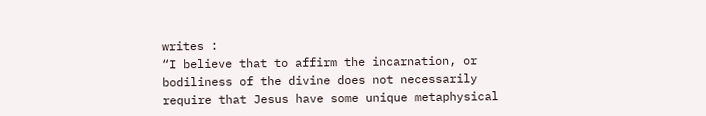writes :
“I believe that to affirm the incarnation, or bodiliness of the divine does not necessarily require that Jesus have some unique metaphysical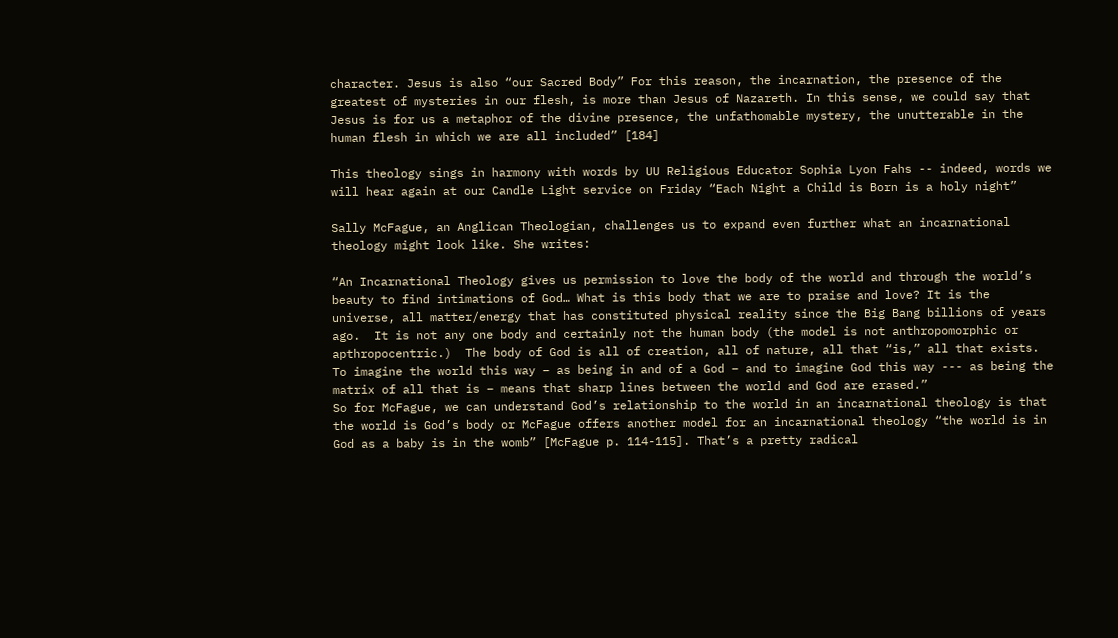character. Jesus is also “our Sacred Body” For this reason, the incarnation, the presence of the greatest of mysteries in our flesh, is more than Jesus of Nazareth. In this sense, we could say that Jesus is for us a metaphor of the divine presence, the unfathomable mystery, the unutterable in the human flesh in which we are all included” [184]

This theology sings in harmony with words by UU Religious Educator Sophia Lyon Fahs -- indeed, words we will hear again at our Candle Light service on Friday “Each Night a Child is Born is a holy night”

Sally McFague, an Anglican Theologian, challenges us to expand even further what an incarnational theology might look like. She writes:

“An Incarnational Theology gives us permission to love the body of the world and through the world’s beauty to find intimations of God… What is this body that we are to praise and love? It is the universe, all matter/energy that has constituted physical reality since the Big Bang billions of years ago.  It is not any one body and certainly not the human body (the model is not anthropomorphic or apthropocentric.)  The body of God is all of creation, all of nature, all that “is,” all that exists. To imagine the world this way – as being in and of a God – and to imagine God this way --- as being the matrix of all that is – means that sharp lines between the world and God are erased.”
So for McFague, we can understand God’s relationship to the world in an incarnational theology is that the world is God’s body or McFague offers another model for an incarnational theology “the world is in God as a baby is in the womb” [McFague p. 114-115]. That’s a pretty radical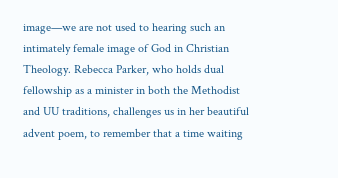image—we are not used to hearing such an intimately female image of God in Christian Theology. Rebecca Parker, who holds dual fellowship as a minister in both the Methodist and UU traditions, challenges us in her beautiful advent poem, to remember that a time waiting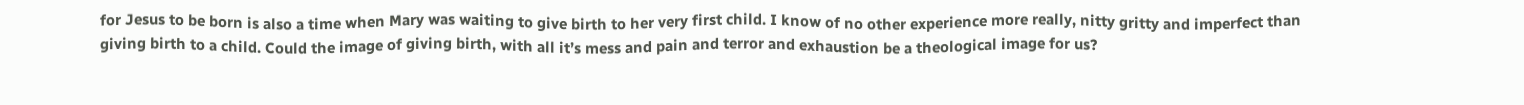for Jesus to be born is also a time when Mary was waiting to give birth to her very first child. I know of no other experience more really, nitty gritty and imperfect than giving birth to a child. Could the image of giving birth, with all it’s mess and pain and terror and exhaustion be a theological image for us?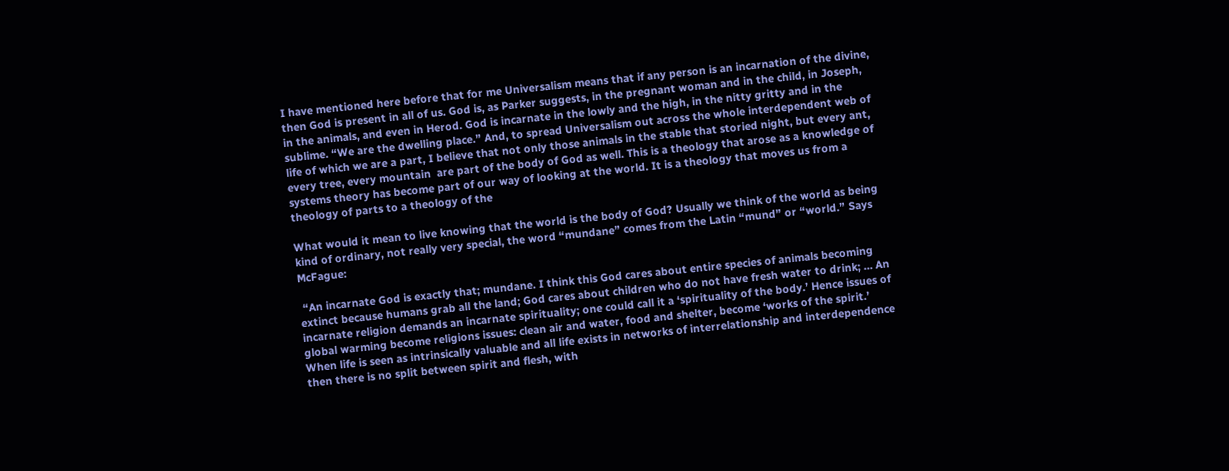I have mentioned here before that for me Universalism means that if any person is an incarnation of the divine, then God is present in all of us. God is, as Parker suggests, in the pregnant woman and in the child, in Joseph, in the animals, and even in Herod. God is incarnate in the lowly and the high, in the nitty gritty and in the sublime. “We are the dwelling place.” And, to spread Universalism out across the whole interdependent web of life of which we are a part, I believe that not only those animals in the stable that storied night, but every ant, every tree, every mountain  are part of the body of God as well. This is a theology that arose as a knowledge of systems theory has become part of our way of looking at the world. It is a theology that moves us from a theology of parts to a theology of the

What would it mean to live knowing that the world is the body of God? Usually we think of the world as being kind of ordinary, not really very special, the word “mundane” comes from the Latin “mund” or “world.” Says McFague:

 “An incarnate God is exactly that; mundane. I think this God cares about entire species of animals becoming extinct because humans grab all the land; God cares about children who do not have fresh water to drink; … An incarnate religion demands an incarnate spirituality; one could call it a ‘spirituality of the body.’ Hence issues of global warming become religions issues: clean air and water, food and shelter, become ‘works of the spirit.’ When life is seen as intrinsically valuable and all life exists in networks of interrelationship and interdependence then there is no split between spirit and flesh, with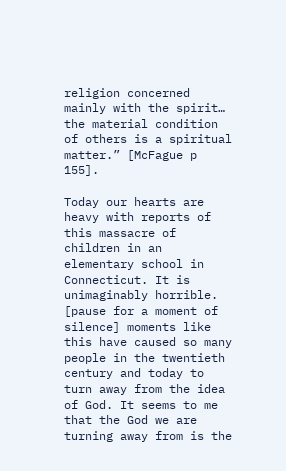religion concerned mainly with the spirit… the material condition of others is a spiritual matter.” [McFague p 155].

Today our hearts are heavy with reports of this massacre of children in an elementary school in Connecticut. It is unimaginably horrible. [pause for a moment of silence] moments like this have caused so many people in the twentieth century and today to turn away from the idea of God. It seems to me that the God we are turning away from is the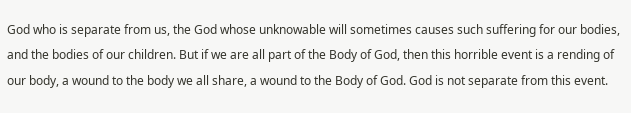God who is separate from us, the God whose unknowable will sometimes causes such suffering for our bodies, and the bodies of our children. But if we are all part of the Body of God, then this horrible event is a rending of our body, a wound to the body we all share, a wound to the Body of God. God is not separate from this event.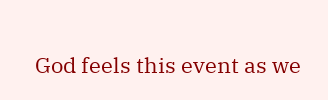God feels this event as we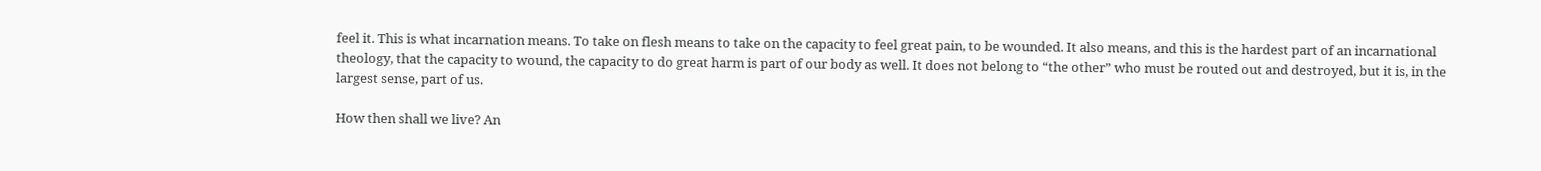feel it. This is what incarnation means. To take on flesh means to take on the capacity to feel great pain, to be wounded. It also means, and this is the hardest part of an incarnational theology, that the capacity to wound, the capacity to do great harm is part of our body as well. It does not belong to “the other” who must be routed out and destroyed, but it is, in the largest sense, part of us.

How then shall we live? An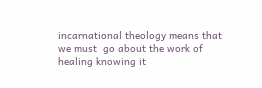incarnational theology means that we must  go about the work of healing knowing it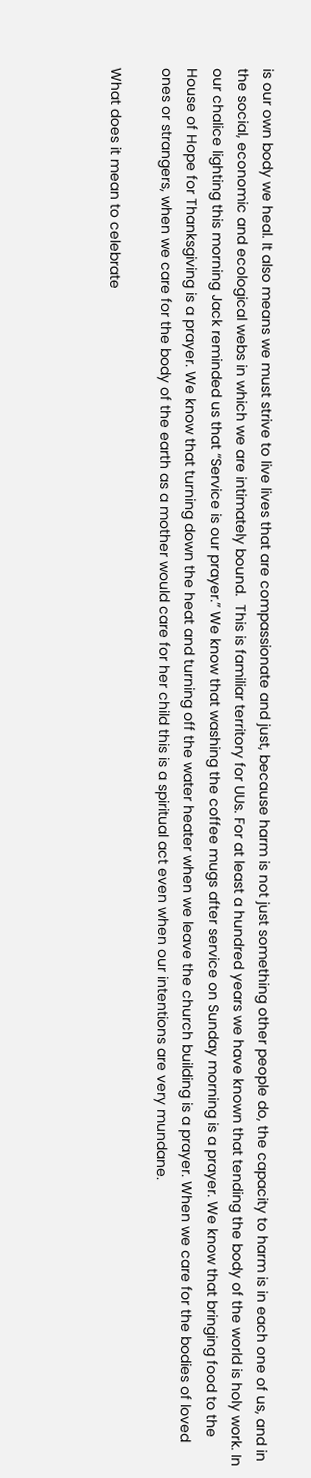is our own body we heal. It also means we must strive to live lives that are compassionate and just, because harm is not just something other people do, the capacity to harm is in each one of us, and in the social, economic and ecological webs in which we are intimately bound.  This is familiar territory for UUs. For at least a hundred years we have known that tending the body of the world is holy work. In our chalice lighting this morning Jack reminded us that “Service is our prayer.” We know that washing the coffee mugs after service on Sunday morning is a prayer. We know that bringing food to the House of Hope for Thanksgiving is a prayer. We know that turning down the heat and turning off the water heater when we leave the church building is a prayer. When we care for the bodies of loved ones or strangers, when we care for the body of the earth as a mother would care for her child this is a spiritual act even when our intentions are very mundane.

What does it mean to celebrate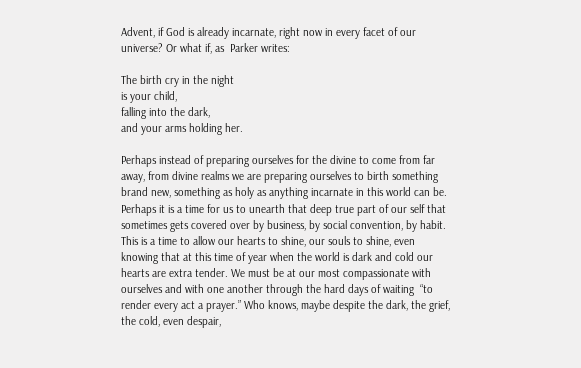Advent, if God is already incarnate, right now in every facet of our universe? Or what if, as  Parker writes:

The birth cry in the night
is your child,
falling into the dark,
and your arms holding her.

Perhaps instead of preparing ourselves for the divine to come from far away, from divine realms we are preparing ourselves to birth something brand new, something as holy as anything incarnate in this world can be.  Perhaps it is a time for us to unearth that deep true part of our self that sometimes gets covered over by business, by social convention, by habit. This is a time to allow our hearts to shine, our souls to shine, even knowing that at this time of year when the world is dark and cold our hearts are extra tender. We must be at our most compassionate with ourselves and with one another through the hard days of waiting  “to render every act a prayer.” Who knows, maybe despite the dark, the grief, the cold, even despair,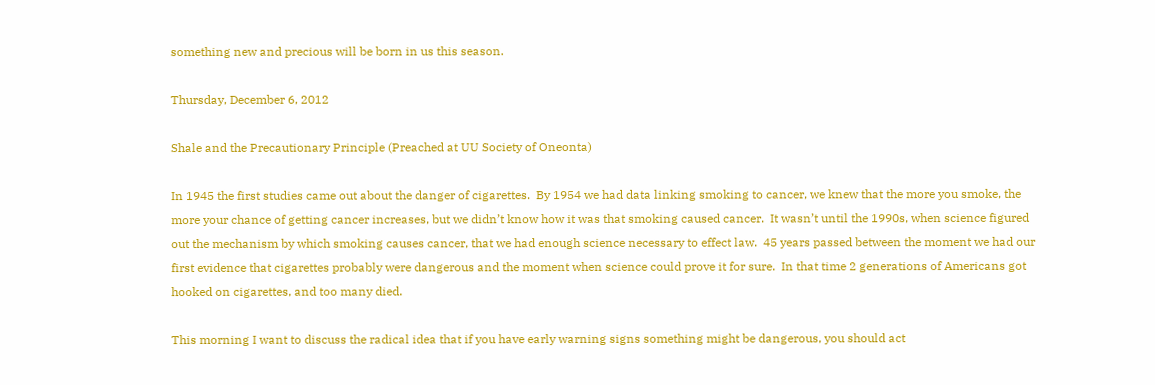something new and precious will be born in us this season.

Thursday, December 6, 2012

Shale and the Precautionary Principle (Preached at UU Society of Oneonta)

In 1945 the first studies came out about the danger of cigarettes.  By 1954 we had data linking smoking to cancer, we knew that the more you smoke, the more your chance of getting cancer increases, but we didn’t know how it was that smoking caused cancer.  It wasn’t until the 1990s, when science figured out the mechanism by which smoking causes cancer, that we had enough science necessary to effect law.  45 years passed between the moment we had our first evidence that cigarettes probably were dangerous and the moment when science could prove it for sure.  In that time 2 generations of Americans got hooked on cigarettes, and too many died.

This morning I want to discuss the radical idea that if you have early warning signs something might be dangerous, you should act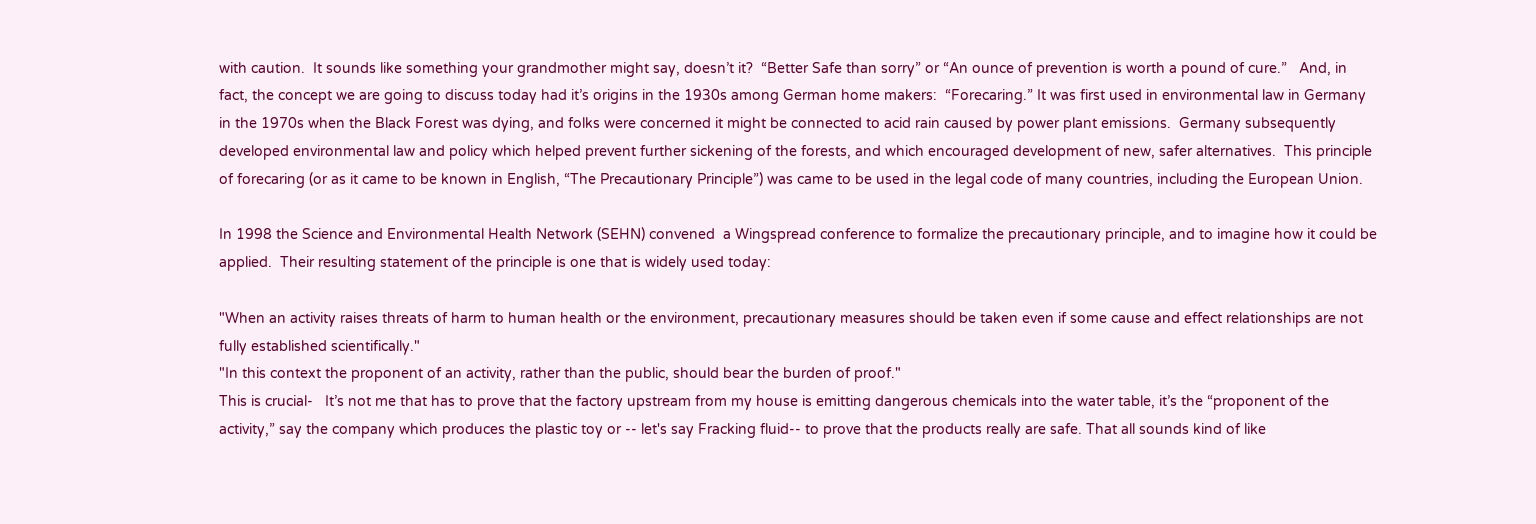with caution.  It sounds like something your grandmother might say, doesn’t it?  “Better Safe than sorry” or “An ounce of prevention is worth a pound of cure.”   And, in fact, the concept we are going to discuss today had it’s origins in the 1930s among German home makers:  “Forecaring.” It was first used in environmental law in Germany in the 1970s when the Black Forest was dying, and folks were concerned it might be connected to acid rain caused by power plant emissions.  Germany subsequently developed environmental law and policy which helped prevent further sickening of the forests, and which encouraged development of new, safer alternatives.  This principle of forecaring (or as it came to be known in English, “The Precautionary Principle”) was came to be used in the legal code of many countries, including the European Union.

In 1998 the Science and Environmental Health Network (SEHN) convened  a Wingspread conference to formalize the precautionary principle, and to imagine how it could be applied.  Their resulting statement of the principle is one that is widely used today:

"When an activity raises threats of harm to human health or the environment, precautionary measures should be taken even if some cause and effect relationships are not fully established scientifically."
"In this context the proponent of an activity, rather than the public, should bear the burden of proof."
This is crucial-   It’s not me that has to prove that the factory upstream from my house is emitting dangerous chemicals into the water table, it’s the “proponent of the activity,” say the company which produces the plastic toy or -- let's say Fracking fluid-- to prove that the products really are safe. That all sounds kind of like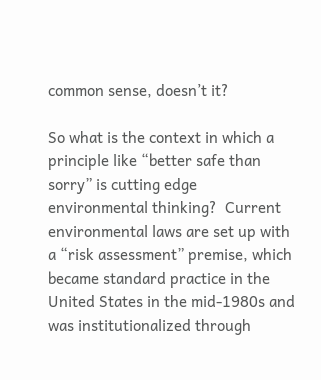common sense, doesn’t it?

So what is the context in which a principle like “better safe than sorry” is cutting edge environmental thinking?  Current environmental laws are set up with a “risk assessment” premise, which became standard practice in the United States in the mid-1980s and was institutionalized through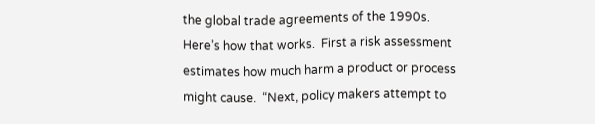the global trade agreements of the 1990s. Here’s how that works.  First a risk assessment estimates how much harm a product or process might cause.  “Next, policy makers attempt to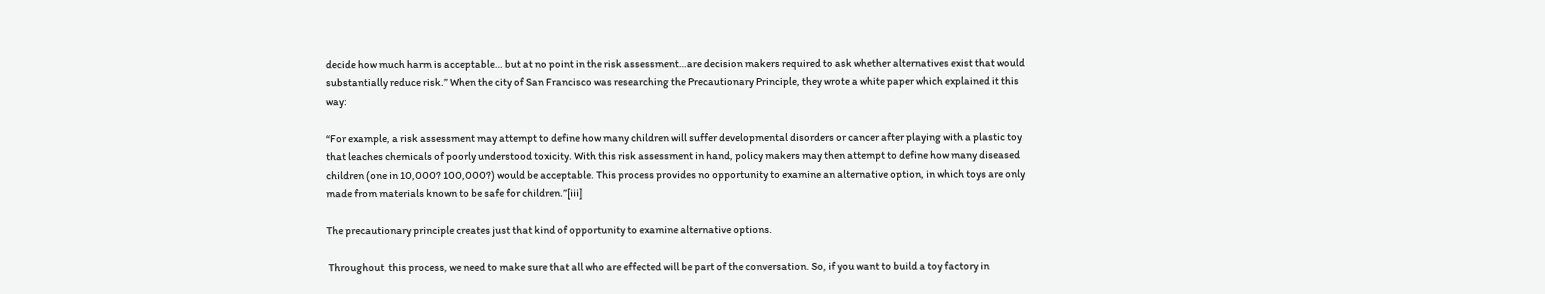decide how much harm is acceptable… but at no point in the risk assessment…are decision makers required to ask whether alternatives exist that would substantially reduce risk.” When the city of San Francisco was researching the Precautionary Principle, they wrote a white paper which explained it this way:

“For example, a risk assessment may attempt to define how many children will suffer developmental disorders or cancer after playing with a plastic toy that leaches chemicals of poorly understood toxicity. With this risk assessment in hand, policy makers may then attempt to define how many diseased children (one in 10,000? 100,000?) would be acceptable. This process provides no opportunity to examine an alternative option, in which toys are only made from materials known to be safe for children.”[iii]

The precautionary principle creates just that kind of opportunity to examine alternative options.

 Throughout  this process, we need to make sure that all who are effected will be part of the conversation. So, if you want to build a toy factory in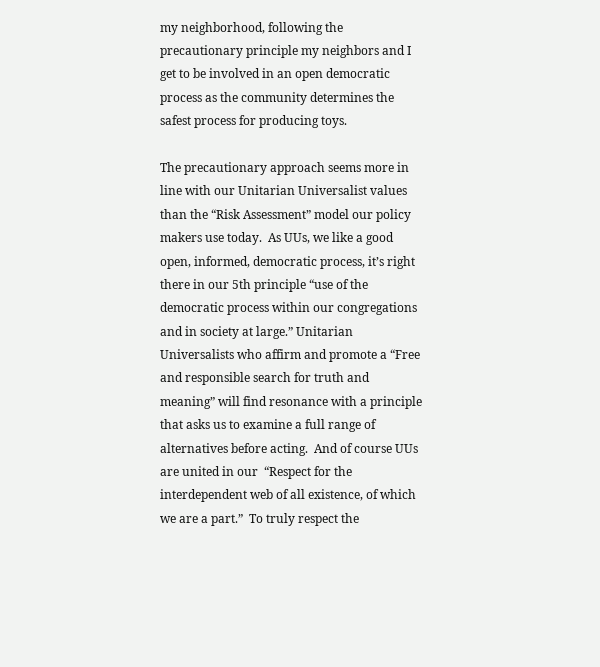my neighborhood, following the precautionary principle my neighbors and I get to be involved in an open democratic process as the community determines the safest process for producing toys.

The precautionary approach seems more in line with our Unitarian Universalist values than the “Risk Assessment” model our policy makers use today.  As UUs, we like a good open, informed, democratic process, it’s right there in our 5th principle “use of the democratic process within our congregations and in society at large.” Unitarian Universalists who affirm and promote a “Free and responsible search for truth and meaning” will find resonance with a principle that asks us to examine a full range of alternatives before acting.  And of course UUs are united in our  “Respect for the interdependent web of all existence, of which we are a part.”  To truly respect the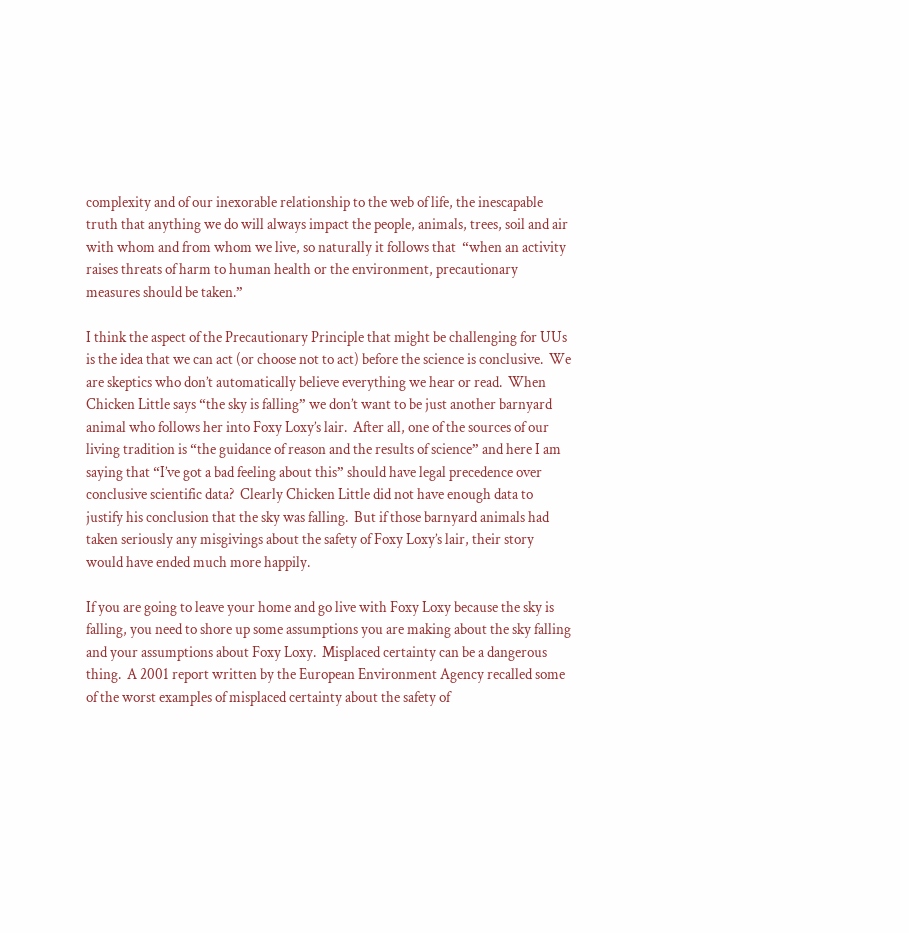complexity and of our inexorable relationship to the web of life, the inescapable truth that anything we do will always impact the people, animals, trees, soil and air with whom and from whom we live, so naturally it follows that  “when an activity raises threats of harm to human health or the environment, precautionary measures should be taken.”

I think the aspect of the Precautionary Principle that might be challenging for UUs is the idea that we can act (or choose not to act) before the science is conclusive.  We are skeptics who don’t automatically believe everything we hear or read.  When Chicken Little says “the sky is falling” we don’t want to be just another barnyard animal who follows her into Foxy Loxy’s lair.  After all, one of the sources of our living tradition is “the guidance of reason and the results of science” and here I am saying that “I’ve got a bad feeling about this” should have legal precedence over conclusive scientific data?  Clearly Chicken Little did not have enough data to justify his conclusion that the sky was falling.  But if those barnyard animals had taken seriously any misgivings about the safety of Foxy Loxy’s lair, their story would have ended much more happily.

If you are going to leave your home and go live with Foxy Loxy because the sky is falling, you need to shore up some assumptions you are making about the sky falling and your assumptions about Foxy Loxy.  Misplaced certainty can be a dangerous thing.  A 2001 report written by the European Environment Agency recalled some of the worst examples of misplaced certainty about the safety of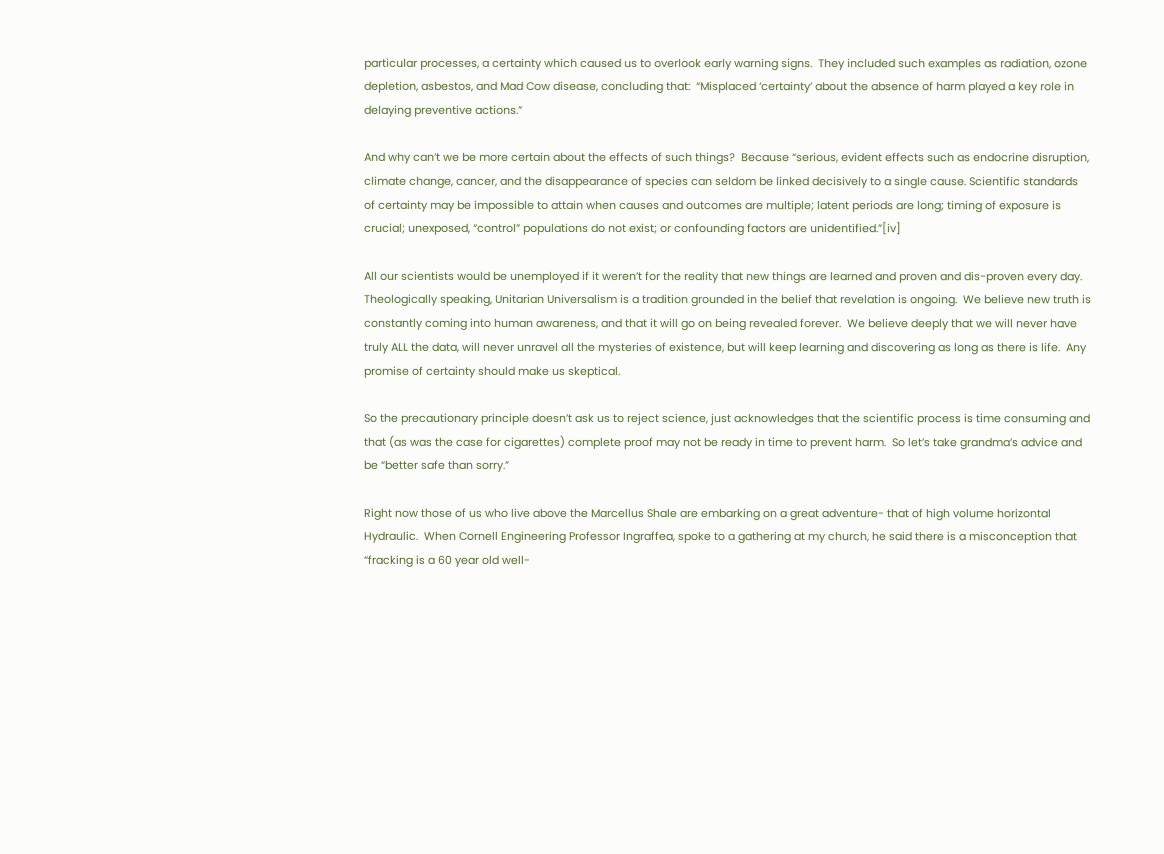particular processes, a certainty which caused us to overlook early warning signs.  They included such examples as radiation, ozone depletion, asbestos, and Mad Cow disease, concluding that:  “Misplaced ‘certainty’ about the absence of harm played a key role in delaying preventive actions.”

And why can’t we be more certain about the effects of such things?  Because “serious, evident effects such as endocrine disruption, climate change, cancer, and the disappearance of species can seldom be linked decisively to a single cause. Scientific standards of certainty may be impossible to attain when causes and outcomes are multiple; latent periods are long; timing of exposure is crucial; unexposed, “control” populations do not exist; or confounding factors are unidentified.”[iv]

All our scientists would be unemployed if it weren’t for the reality that new things are learned and proven and dis-proven every day.  Theologically speaking, Unitarian Universalism is a tradition grounded in the belief that revelation is ongoing.  We believe new truth is constantly coming into human awareness, and that it will go on being revealed forever.  We believe deeply that we will never have truly ALL the data, will never unravel all the mysteries of existence, but will keep learning and discovering as long as there is life.  Any promise of certainty should make us skeptical.

So the precautionary principle doesn’t ask us to reject science, just acknowledges that the scientific process is time consuming and that (as was the case for cigarettes) complete proof may not be ready in time to prevent harm.  So let’s take grandma’s advice and be “better safe than sorry.”

Right now those of us who live above the Marcellus Shale are embarking on a great adventure- that of high volume horizontal Hydraulic.  When Cornell Engineering Professor Ingraffea, spoke to a gathering at my church, he said there is a misconception that “fracking is a 60 year old well-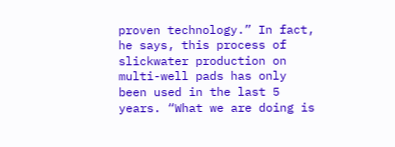proven technology.” In fact, he says, this process of slickwater production on multi-well pads has only been used in the last 5 years. “What we are doing is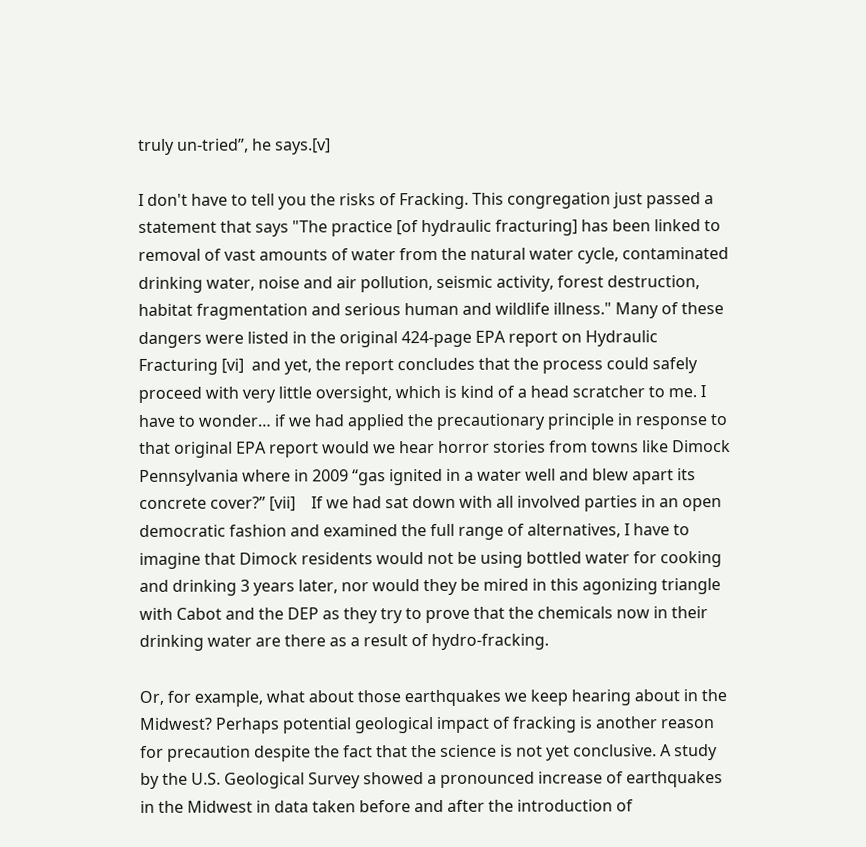truly un-tried”, he says.[v]

I don't have to tell you the risks of Fracking. This congregation just passed a statement that says "The practice [of hydraulic fracturing] has been linked to removal of vast amounts of water from the natural water cycle, contaminated drinking water, noise and air pollution, seismic activity, forest destruction, habitat fragmentation and serious human and wildlife illness." Many of these dangers were listed in the original 424-page EPA report on Hydraulic Fracturing [vi]  and yet, the report concludes that the process could safely proceed with very little oversight, which is kind of a head scratcher to me. I have to wonder… if we had applied the precautionary principle in response to that original EPA report would we hear horror stories from towns like Dimock Pennsylvania where in 2009 “gas ignited in a water well and blew apart its concrete cover?” [vii]    If we had sat down with all involved parties in an open democratic fashion and examined the full range of alternatives, I have to imagine that Dimock residents would not be using bottled water for cooking and drinking 3 years later, nor would they be mired in this agonizing triangle with Cabot and the DEP as they try to prove that the chemicals now in their drinking water are there as a result of hydro-fracking.

Or, for example, what about those earthquakes we keep hearing about in the Midwest? Perhaps potential geological impact of fracking is another reason for precaution despite the fact that the science is not yet conclusive. A study by the U.S. Geological Survey showed a pronounced increase of earthquakes in the Midwest in data taken before and after the introduction of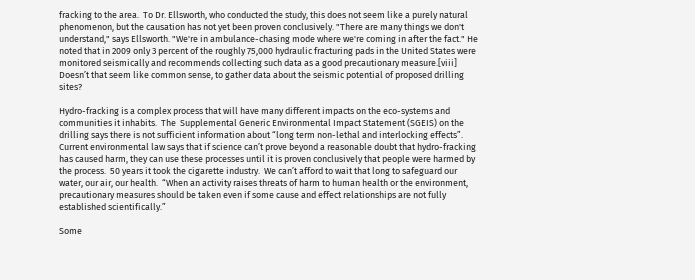fracking to the area.  To Dr. Ellsworth, who conducted the study, this does not seem like a purely natural phenomenon, but the causation has not yet been proven conclusively. "There are many things we don't understand," says Ellsworth. "We're in ambulance-chasing mode where we're coming in after the fact." He noted that in 2009 only 3 percent of the roughly 75,000 hydraulic fracturing pads in the United States were monitored seismically and recommends collecting such data as a good precautionary measure.[viii] Doesn’t that seem like common sense, to gather data about the seismic potential of proposed drilling sites?

Hydro-fracking is a complex process that will have many different impacts on the eco-systems and communities it inhabits.  The  Supplemental Generic Environmental Impact Statement (SGEIS) on the drilling says there is not sufficient information about “long term non-lethal and interlocking effects”.  Current environmental law says that if science can’t prove beyond a reasonable doubt that hydro-fracking has caused harm, they can use these processes until it is proven conclusively that people were harmed by the process.  50 years it took the cigarette industry.  We can’t afford to wait that long to safeguard our water, our air, our health.  “When an activity raises threats of harm to human health or the environment, precautionary measures should be taken even if some cause and effect relationships are not fully established scientifically.”

Some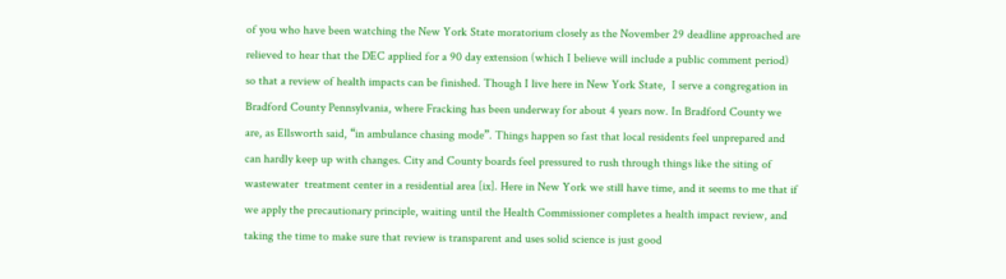of you who have been watching the New York State moratorium closely as the November 29 deadline approached are relieved to hear that the DEC applied for a 90 day extension (which I believe will include a public comment period) so that a review of health impacts can be finished. Though I live here in New York State,  I serve a congregation in Bradford County Pennsylvania, where Fracking has been underway for about 4 years now. In Bradford County we are, as Ellsworth said, “in ambulance chasing mode”. Things happen so fast that local residents feel unprepared and can hardly keep up with changes. City and County boards feel pressured to rush through things like the siting of wastewater  treatment center in a residential area [ix]. Here in New York we still have time, and it seems to me that if we apply the precautionary principle, waiting until the Health Commissioner completes a health impact review, and taking the time to make sure that review is transparent and uses solid science is just good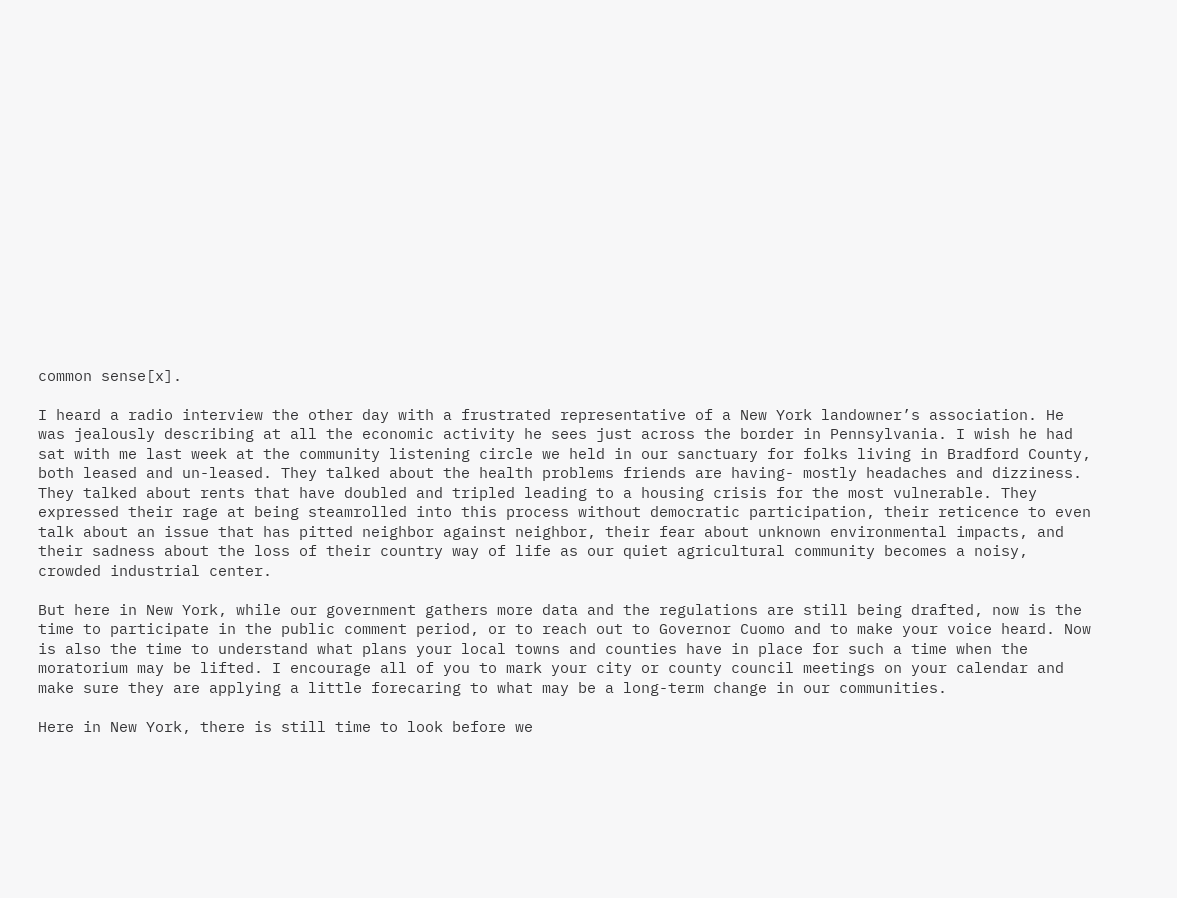common sense[x].

I heard a radio interview the other day with a frustrated representative of a New York landowner’s association. He was jealously describing at all the economic activity he sees just across the border in Pennsylvania. I wish he had sat with me last week at the community listening circle we held in our sanctuary for folks living in Bradford County, both leased and un-leased. They talked about the health problems friends are having- mostly headaches and dizziness. They talked about rents that have doubled and tripled leading to a housing crisis for the most vulnerable. They expressed their rage at being steamrolled into this process without democratic participation, their reticence to even talk about an issue that has pitted neighbor against neighbor, their fear about unknown environmental impacts, and their sadness about the loss of their country way of life as our quiet agricultural community becomes a noisy, crowded industrial center.

But here in New York, while our government gathers more data and the regulations are still being drafted, now is the time to participate in the public comment period, or to reach out to Governor Cuomo and to make your voice heard. Now is also the time to understand what plans your local towns and counties have in place for such a time when the moratorium may be lifted. I encourage all of you to mark your city or county council meetings on your calendar and make sure they are applying a little forecaring to what may be a long-term change in our communities.

Here in New York, there is still time to look before we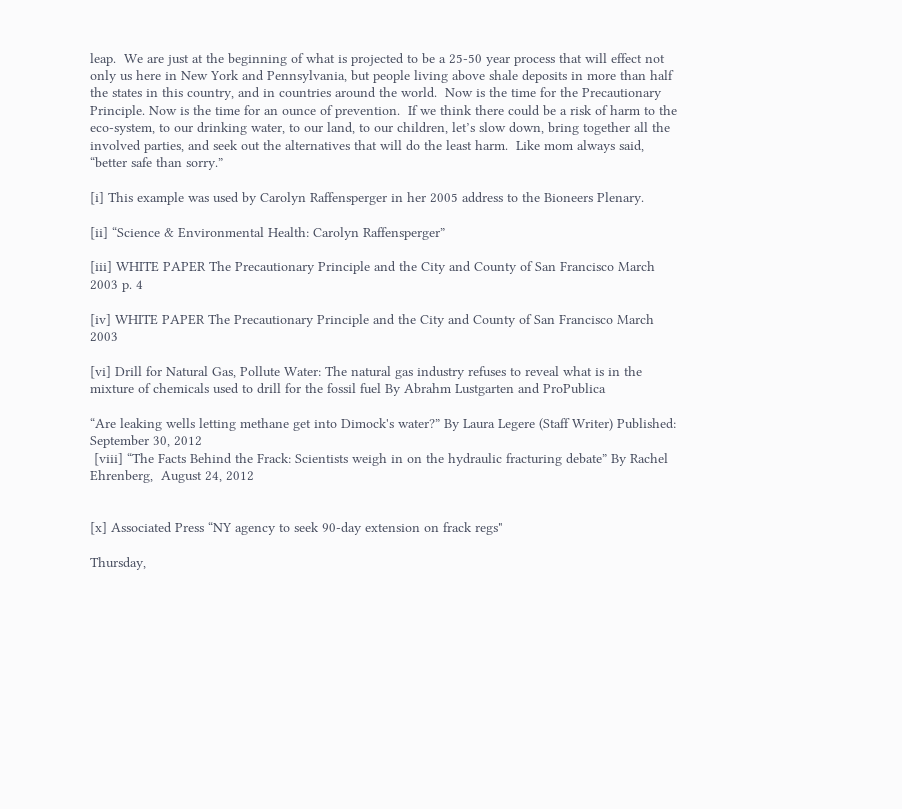leap.  We are just at the beginning of what is projected to be a 25-50 year process that will effect not only us here in New York and Pennsylvania, but people living above shale deposits in more than half the states in this country, and in countries around the world.  Now is the time for the Precautionary Principle. Now is the time for an ounce of prevention.  If we think there could be a risk of harm to the eco-system, to our drinking water, to our land, to our children, let’s slow down, bring together all the involved parties, and seek out the alternatives that will do the least harm.  Like mom always said, “better safe than sorry.”

[i] This example was used by Carolyn Raffensperger in her 2005 address to the Bioneers Plenary.

[ii] “Science & Environmental Health: Carolyn Raffensperger”

[iii] WHITE PAPER The Precautionary Principle and the City and County of San Francisco March 2003 p. 4

[iv] WHITE PAPER The Precautionary Principle and the City and County of San Francisco March 2003

[vi] Drill for Natural Gas, Pollute Water: The natural gas industry refuses to reveal what is in the mixture of chemicals used to drill for the fossil fuel By Abrahm Lustgarten and ProPublica

“Are leaking wells letting methane get into Dimock's water?” By Laura Legere (Staff Writer) Published: September 30, 2012
 [viii] “The Facts Behind the Frack: Scientists weigh in on the hydraulic fracturing debate” By Rachel Ehrenberg,  August 24, 2012


[x] Associated Press “NY agency to seek 90-day extension on frack regs"

Thursday,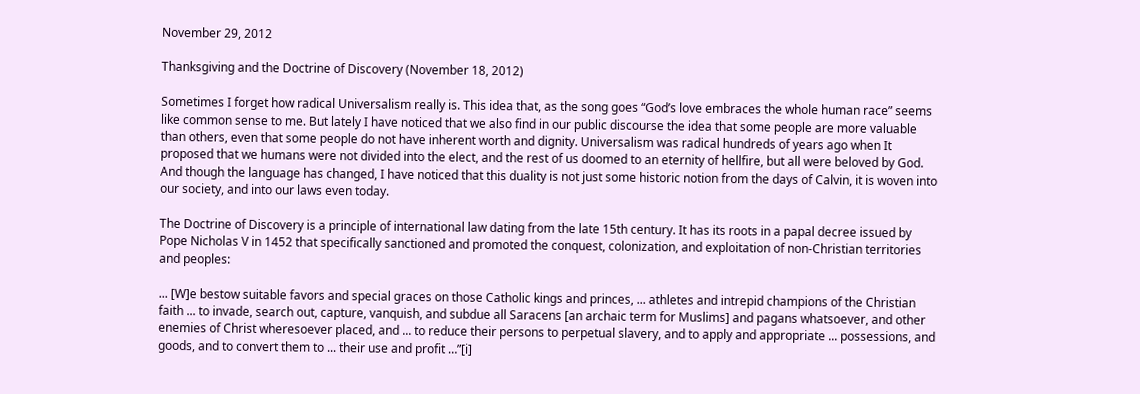November 29, 2012

Thanksgiving and the Doctrine of Discovery (November 18, 2012)

Sometimes I forget how radical Universalism really is. This idea that, as the song goes “God’s love embraces the whole human race” seems like common sense to me. But lately I have noticed that we also find in our public discourse the idea that some people are more valuable than others, even that some people do not have inherent worth and dignity. Universalism was radical hundreds of years ago when It proposed that we humans were not divided into the elect, and the rest of us doomed to an eternity of hellfire, but all were beloved by God. And though the language has changed, I have noticed that this duality is not just some historic notion from the days of Calvin, it is woven into our society, and into our laws even today.

The Doctrine of Discovery is a principle of international law dating from the late 15th century. It has its roots in a papal decree issued by Pope Nicholas V in 1452 that specifically sanctioned and promoted the conquest, colonization, and exploitation of non-Christian territories and peoples:

... [W]e bestow suitable favors and special graces on those Catholic kings and princes, ... athletes and intrepid champions of the Christian faith ... to invade, search out, capture, vanquish, and subdue all Saracens [an archaic term for Muslims] and pagans whatsoever, and other enemies of Christ wheresoever placed, and ... to reduce their persons to perpetual slavery, and to apply and appropriate ... possessions, and goods, and to convert them to ... their use and profit …”[i]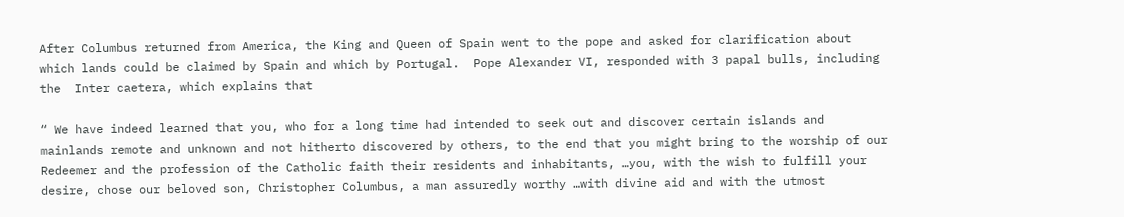After Columbus returned from America, the King and Queen of Spain went to the pope and asked for clarification about which lands could be claimed by Spain and which by Portugal.  Pope Alexander VI, responded with 3 papal bulls, including the  Inter caetera, which explains that

“ We have indeed learned that you, who for a long time had intended to seek out and discover certain islands and mainlands remote and unknown and not hitherto discovered by others, to the end that you might bring to the worship of our Redeemer and the profession of the Catholic faith their residents and inhabitants, …you, with the wish to fulfill your desire, chose our beloved son, Christopher Columbus, a man assuredly worthy …with divine aid and with the utmost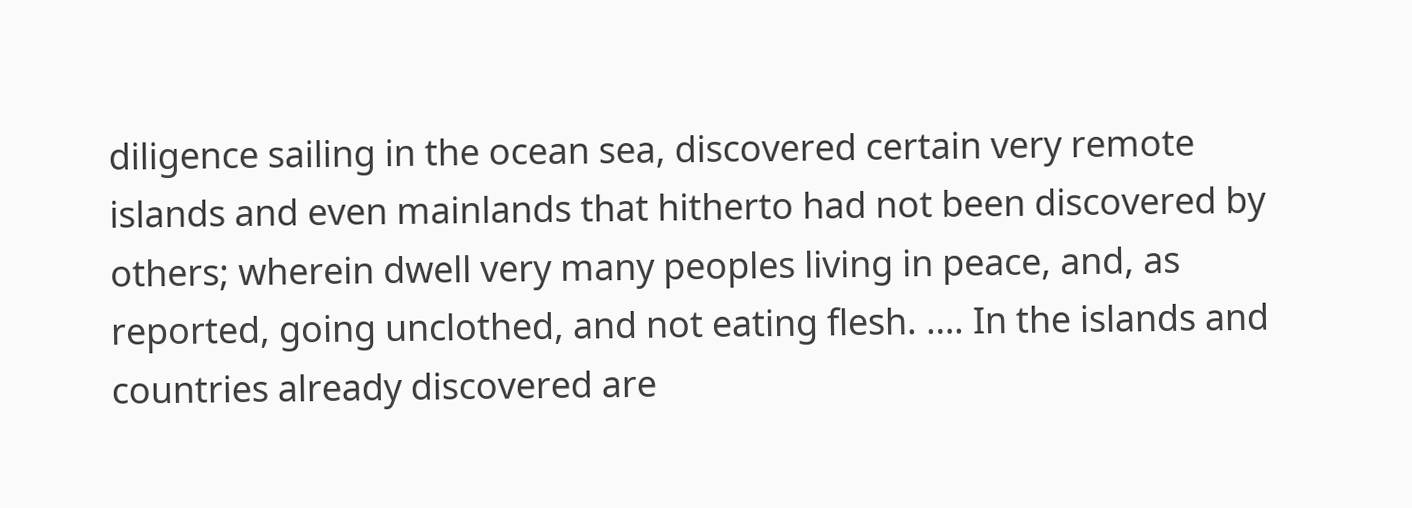diligence sailing in the ocean sea, discovered certain very remote islands and even mainlands that hitherto had not been discovered by others; wherein dwell very many peoples living in peace, and, as reported, going unclothed, and not eating flesh. …. In the islands and countries already discovered are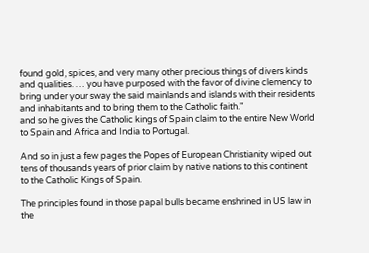found gold, spices, and very many other precious things of divers kinds and qualities. … you have purposed with the favor of divine clemency to bring under your sway the said mainlands and islands with their residents and inhabitants and to bring them to the Catholic faith."
and so he gives the Catholic kings of Spain claim to the entire New World to Spain and Africa and India to Portugal.

And so in just a few pages the Popes of European Christianity wiped out tens of thousands years of prior claim by native nations to this continent to the Catholic Kings of Spain.

The principles found in those papal bulls became enshrined in US law in the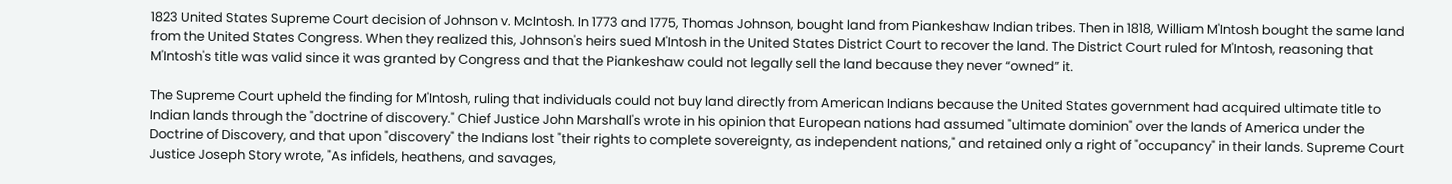1823 United States Supreme Court decision of Johnson v. McIntosh. In 1773 and 1775, Thomas Johnson, bought land from Piankeshaw Indian tribes. Then in 1818, William M'Intosh bought the same land from the United States Congress. When they realized this, Johnson's heirs sued M'Intosh in the United States District Court to recover the land. The District Court ruled for M'Intosh, reasoning that M'Intosh's title was valid since it was granted by Congress and that the Piankeshaw could not legally sell the land because they never “owned” it.

The Supreme Court upheld the finding for M'Intosh, ruling that individuals could not buy land directly from American Indians because the United States government had acquired ultimate title to Indian lands through the "doctrine of discovery." Chief Justice John Marshall's wrote in his opinion that European nations had assumed "ultimate dominion" over the lands of America under the Doctrine of Discovery, and that upon "discovery" the Indians lost "their rights to complete sovereignty, as independent nations," and retained only a right of "occupancy" in their lands. Supreme Court Justice Joseph Story wrote, "As infidels, heathens, and savages,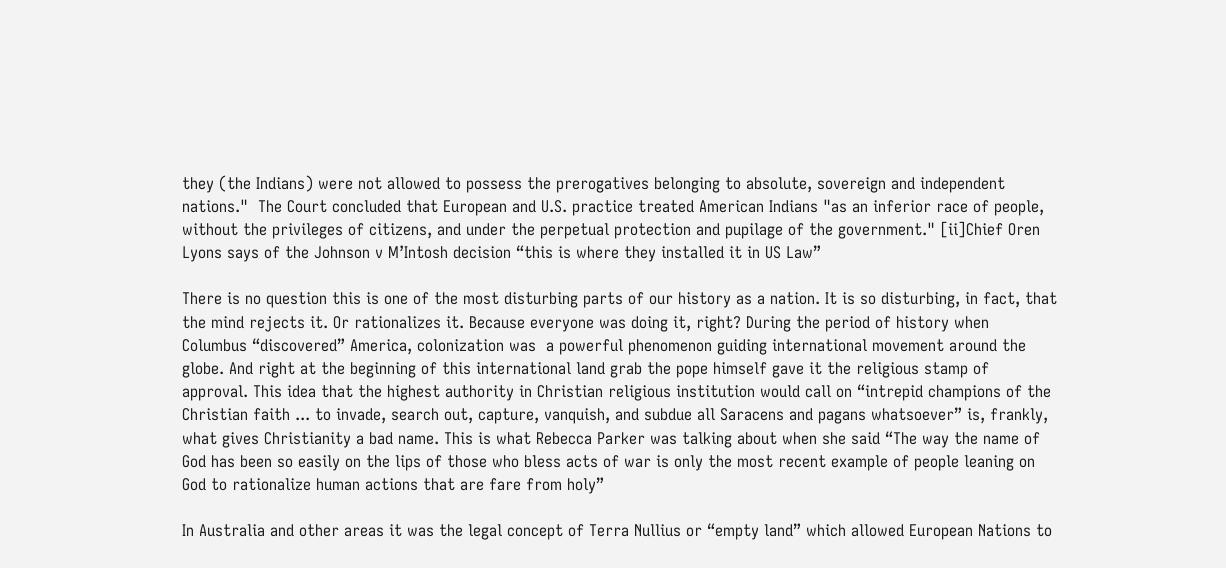they (the Indians) were not allowed to possess the prerogatives belonging to absolute, sovereign and independent nations."  The Court concluded that European and U.S. practice treated American Indians "as an inferior race of people, without the privileges of citizens, and under the perpetual protection and pupilage of the government." [ii]Chief Oren Lyons says of the Johnson v M’Intosh decision “this is where they installed it in US Law”

There is no question this is one of the most disturbing parts of our history as a nation. It is so disturbing, in fact, that the mind rejects it. Or rationalizes it. Because everyone was doing it, right? During the period of history when Columbus “discovered” America, colonization was  a powerful phenomenon guiding international movement around the globe. And right at the beginning of this international land grab the pope himself gave it the religious stamp of approval. This idea that the highest authority in Christian religious institution would call on “intrepid champions of the Christian faith ... to invade, search out, capture, vanquish, and subdue all Saracens and pagans whatsoever” is, frankly, what gives Christianity a bad name. This is what Rebecca Parker was talking about when she said “The way the name of God has been so easily on the lips of those who bless acts of war is only the most recent example of people leaning on God to rationalize human actions that are fare from holy”

In Australia and other areas it was the legal concept of Terra Nullius or “empty land” which allowed European Nations to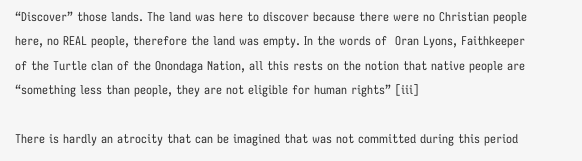“Discover” those lands. The land was here to discover because there were no Christian people here, no REAL people, therefore the land was empty. In the words of  Oran Lyons, Faithkeeper of the Turtle clan of the Onondaga Nation, all this rests on the notion that native people are “something less than people, they are not eligible for human rights” [iii]

There is hardly an atrocity that can be imagined that was not committed during this period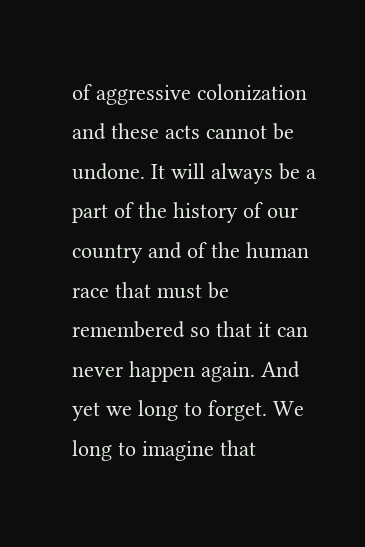of aggressive colonization and these acts cannot be undone. It will always be a part of the history of our country and of the human race that must be remembered so that it can never happen again. And yet we long to forget. We long to imagine that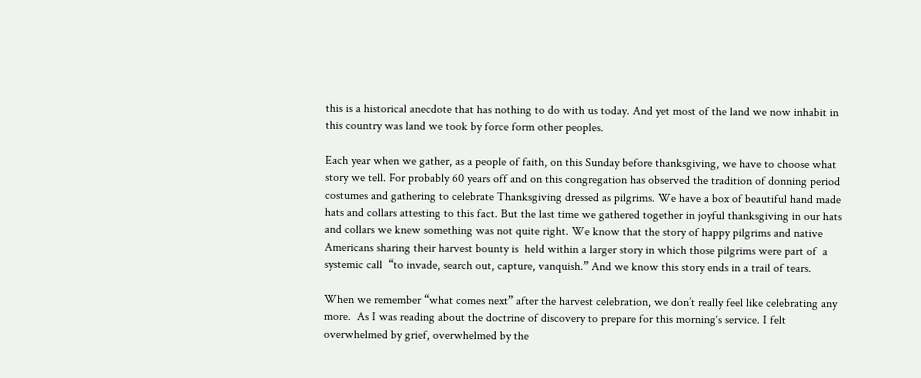this is a historical anecdote that has nothing to do with us today. And yet most of the land we now inhabit in this country was land we took by force form other peoples.

Each year when we gather, as a people of faith, on this Sunday before thanksgiving, we have to choose what story we tell. For probably 60 years off and on this congregation has observed the tradition of donning period costumes and gathering to celebrate Thanksgiving dressed as pilgrims. We have a box of beautiful hand made hats and collars attesting to this fact. But the last time we gathered together in joyful thanksgiving in our hats and collars we knew something was not quite right. We know that the story of happy pilgrims and native Americans sharing their harvest bounty is  held within a larger story in which those pilgrims were part of  a systemic call  “to invade, search out, capture, vanquish.” And we know this story ends in a trail of tears.

When we remember “what comes next” after the harvest celebration, we don’t really feel like celebrating any more.  As I was reading about the doctrine of discovery to prepare for this morning‘s service. I felt overwhelmed by grief, overwhelmed by the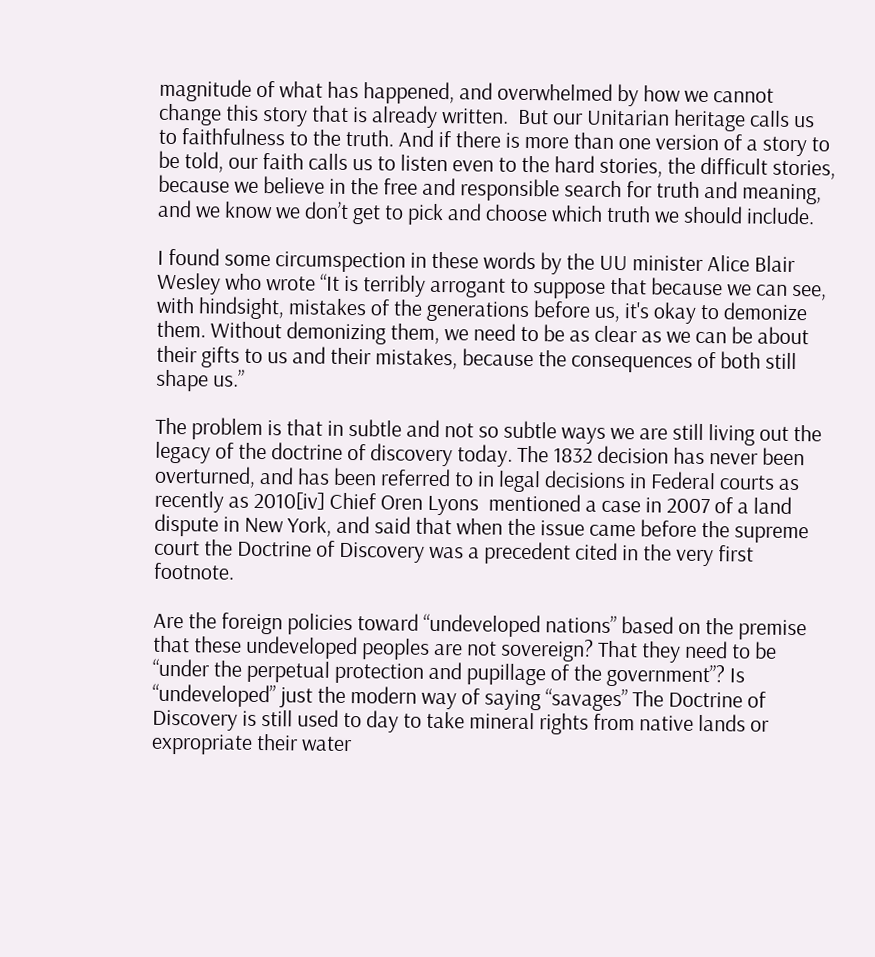magnitude of what has happened, and overwhelmed by how we cannot change this story that is already written.  But our Unitarian heritage calls us to faithfulness to the truth. And if there is more than one version of a story to be told, our faith calls us to listen even to the hard stories, the difficult stories, because we believe in the free and responsible search for truth and meaning, and we know we don’t get to pick and choose which truth we should include.

I found some circumspection in these words by the UU minister Alice Blair Wesley who wrote “It is terribly arrogant to suppose that because we can see, with hindsight, mistakes of the generations before us, it's okay to demonize them. Without demonizing them, we need to be as clear as we can be about their gifts to us and their mistakes, because the consequences of both still shape us.”

The problem is that in subtle and not so subtle ways we are still living out the legacy of the doctrine of discovery today. The 1832 decision has never been overturned, and has been referred to in legal decisions in Federal courts as recently as 2010[iv] Chief Oren Lyons  mentioned a case in 2007 of a land dispute in New York, and said that when the issue came before the supreme court the Doctrine of Discovery was a precedent cited in the very first footnote.

Are the foreign policies toward “undeveloped nations” based on the premise that these undeveloped peoples are not sovereign? That they need to be “under the perpetual protection and pupillage of the government”? Is “undeveloped” just the modern way of saying “savages” The Doctrine of Discovery is still used to day to take mineral rights from native lands or expropriate their water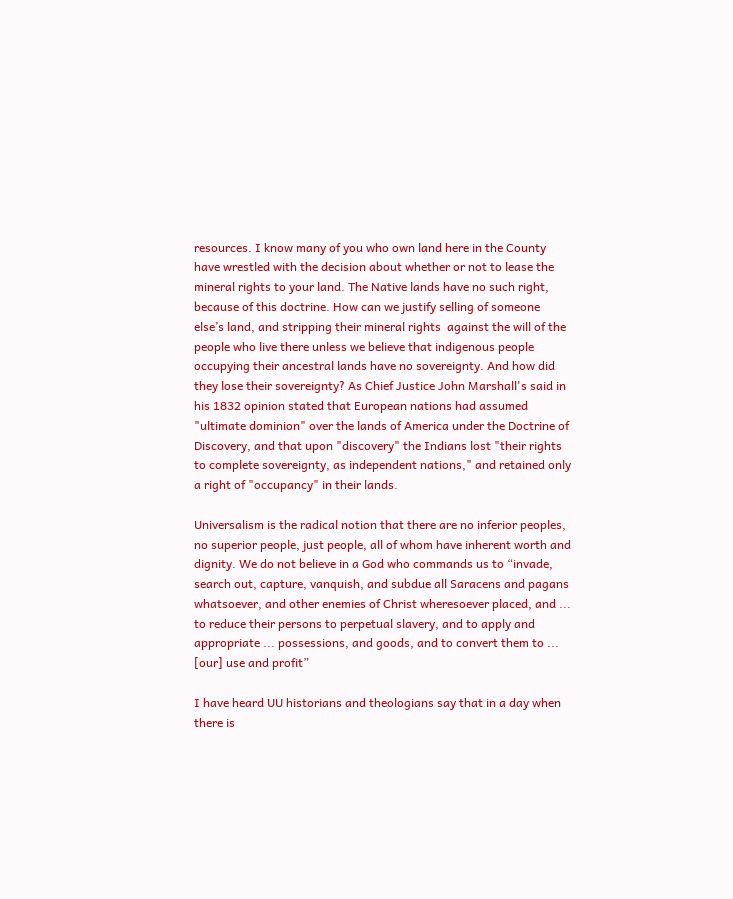resources. I know many of you who own land here in the County have wrestled with the decision about whether or not to lease the mineral rights to your land. The Native lands have no such right, because of this doctrine. How can we justify selling of someone else’s land, and stripping their mineral rights  against the will of the people who live there unless we believe that indigenous people occupying their ancestral lands have no sovereignty. And how did they lose their sovereignty? As Chief Justice John Marshall's said in his 1832 opinion stated that European nations had assumed "ultimate dominion" over the lands of America under the Doctrine of Discovery, and that upon "discovery" the Indians lost "their rights to complete sovereignty, as independent nations," and retained only a right of "occupancy" in their lands.

Universalism is the radical notion that there are no inferior peoples, no superior people, just people, all of whom have inherent worth and dignity. We do not believe in a God who commands us to “invade, search out, capture, vanquish, and subdue all Saracens and pagans whatsoever, and other enemies of Christ wheresoever placed, and ... to reduce their persons to perpetual slavery, and to apply and appropriate ... possessions, and goods, and to convert them to ... [our] use and profit”

I have heard UU historians and theologians say that in a day when there is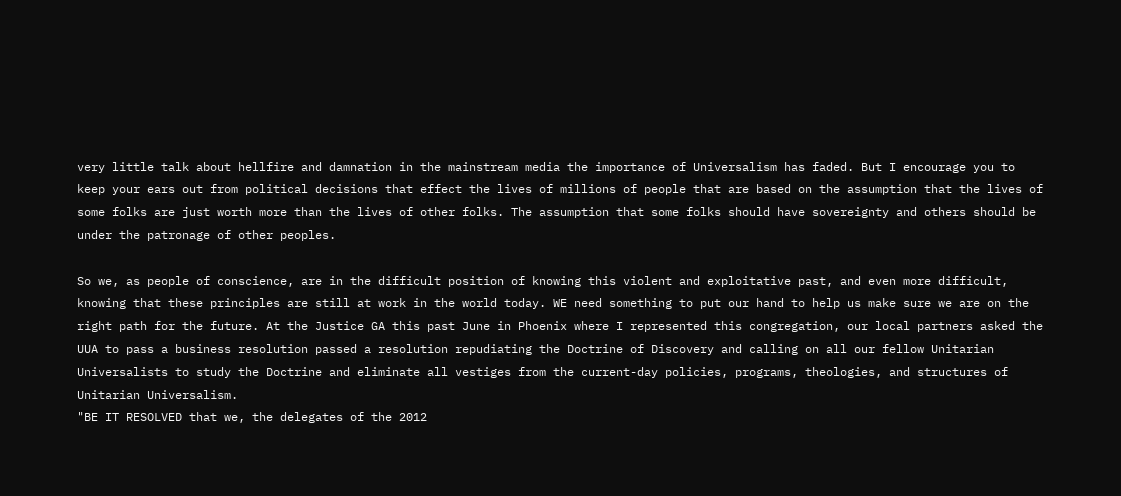very little talk about hellfire and damnation in the mainstream media the importance of Universalism has faded. But I encourage you to keep your ears out from political decisions that effect the lives of millions of people that are based on the assumption that the lives of some folks are just worth more than the lives of other folks. The assumption that some folks should have sovereignty and others should be under the patronage of other peoples.

So we, as people of conscience, are in the difficult position of knowing this violent and exploitative past, and even more difficult, knowing that these principles are still at work in the world today. WE need something to put our hand to help us make sure we are on the right path for the future. At the Justice GA this past June in Phoenix where I represented this congregation, our local partners asked the UUA to pass a business resolution passed a resolution repudiating the Doctrine of Discovery and calling on all our fellow Unitarian Universalists to study the Doctrine and eliminate all vestiges from the current-day policies, programs, theologies, and structures of Unitarian Universalism.
"BE IT RESOLVED that we, the delegates of the 2012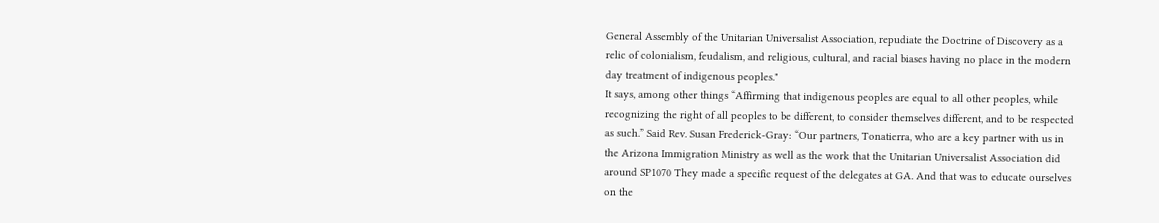General Assembly of the Unitarian Universalist Association, repudiate the Doctrine of Discovery as a relic of colonialism, feudalism, and religious, cultural, and racial biases having no place in the modern day treatment of indigenous peoples."
It says, among other things “Affirming that indigenous peoples are equal to all other peoples, while recognizing the right of all peoples to be different, to consider themselves different, and to be respected as such.” Said Rev. Susan Frederick-Gray: “Our partners, Tonatierra, who are a key partner with us in the Arizona Immigration Ministry as well as the work that the Unitarian Universalist Association did around SP1070 They made a specific request of the delegates at GA. And that was to educate ourselves on the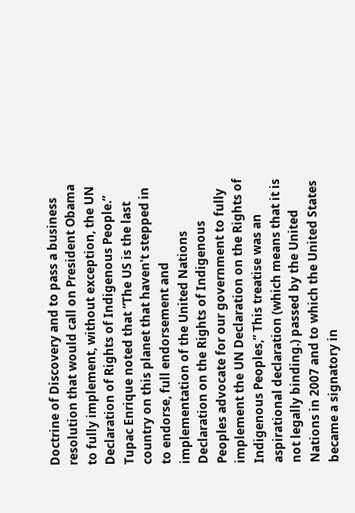Doctrine of Discovery and to pass a business resolution that would call on President Obama to fully implement, without exception, the UN Declaration of Rights of Indigenous People.” Tupac Enrique noted that “The US is the last country on this planet that haven't stepped in to endorse, full endorsement and implementation of the United Nations Declaration on the Rights of Indigenous Peoples advocate for our government to fully implement the UN Declaration on the Rights of Indigenous Peoples,” This treatise was an aspirational declaration (which means that it is not legally binding.) passed by the United Nations in 2007 and to which the United States became a signatory in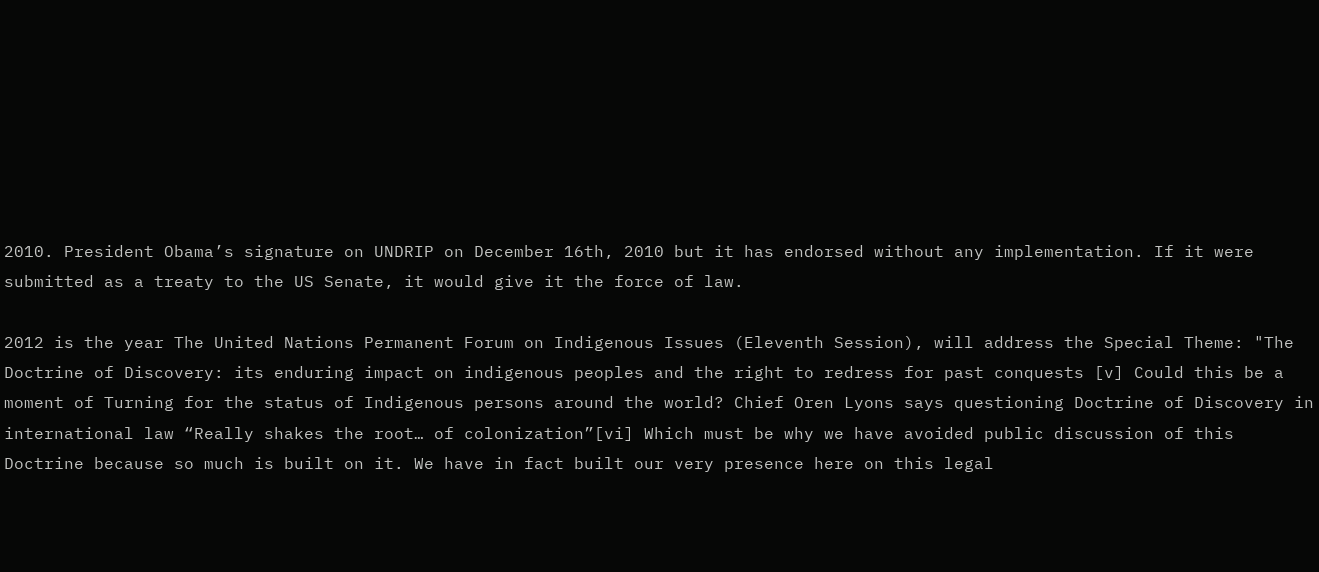2010. President Obama’s signature on UNDRIP on December 16th, 2010 but it has endorsed without any implementation. If it were submitted as a treaty to the US Senate, it would give it the force of law.

2012 is the year The United Nations Permanent Forum on Indigenous Issues (Eleventh Session), will address the Special Theme: "The Doctrine of Discovery: its enduring impact on indigenous peoples and the right to redress for past conquests [v] Could this be a moment of Turning for the status of Indigenous persons around the world? Chief Oren Lyons says questioning Doctrine of Discovery in international law “Really shakes the root… of colonization”[vi] Which must be why we have avoided public discussion of this Doctrine because so much is built on it. We have in fact built our very presence here on this legal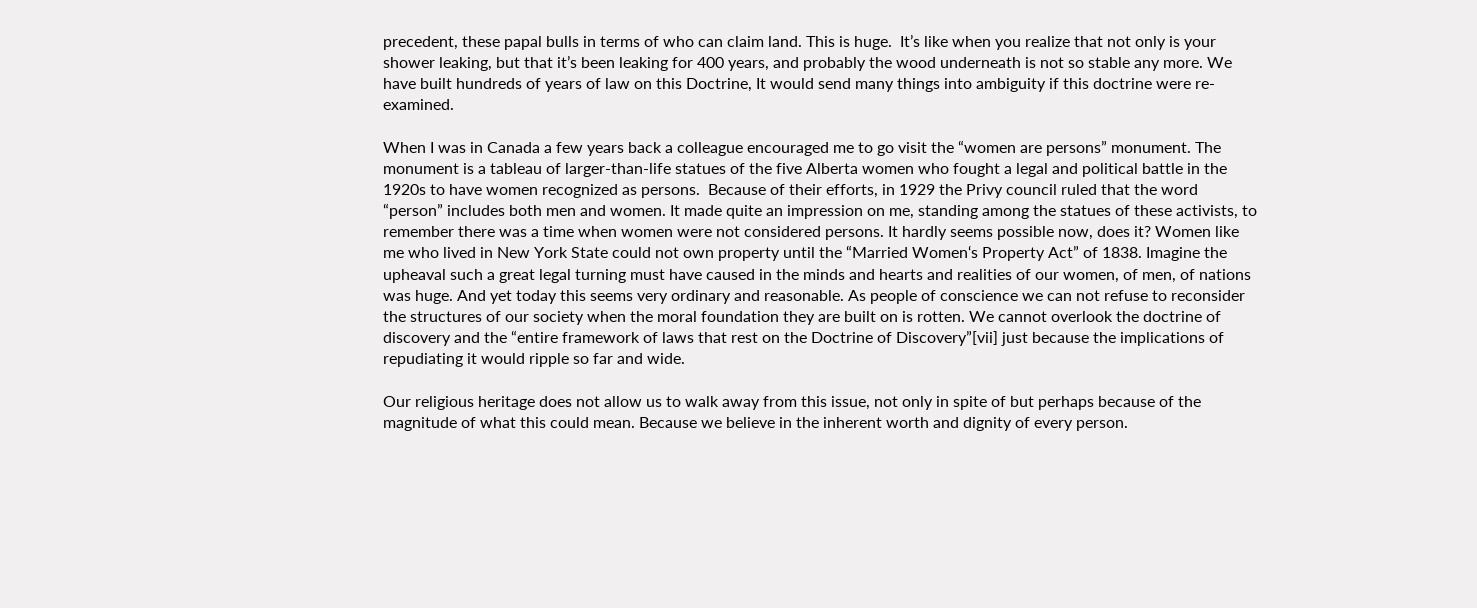precedent, these papal bulls in terms of who can claim land. This is huge.  It’s like when you realize that not only is your shower leaking, but that it’s been leaking for 400 years, and probably the wood underneath is not so stable any more. We have built hundreds of years of law on this Doctrine, It would send many things into ambiguity if this doctrine were re-examined.

When I was in Canada a few years back a colleague encouraged me to go visit the “women are persons” monument. The monument is a tableau of larger-than-life statues of the five Alberta women who fought a legal and political battle in the 1920s to have women recognized as persons.  Because of their efforts, in 1929 the Privy council ruled that the word “person” includes both men and women. It made quite an impression on me, standing among the statues of these activists, to remember there was a time when women were not considered persons. It hardly seems possible now, does it? Women like me who lived in New York State could not own property until the “Married Women‘s Property Act” of 1838. Imagine the upheaval such a great legal turning must have caused in the minds and hearts and realities of our women, of men, of nations was huge. And yet today this seems very ordinary and reasonable. As people of conscience we can not refuse to reconsider the structures of our society when the moral foundation they are built on is rotten. We cannot overlook the doctrine of discovery and the “entire framework of laws that rest on the Doctrine of Discovery”[vii] just because the implications of repudiating it would ripple so far and wide.

Our religious heritage does not allow us to walk away from this issue, not only in spite of but perhaps because of the magnitude of what this could mean. Because we believe in the inherent worth and dignity of every person.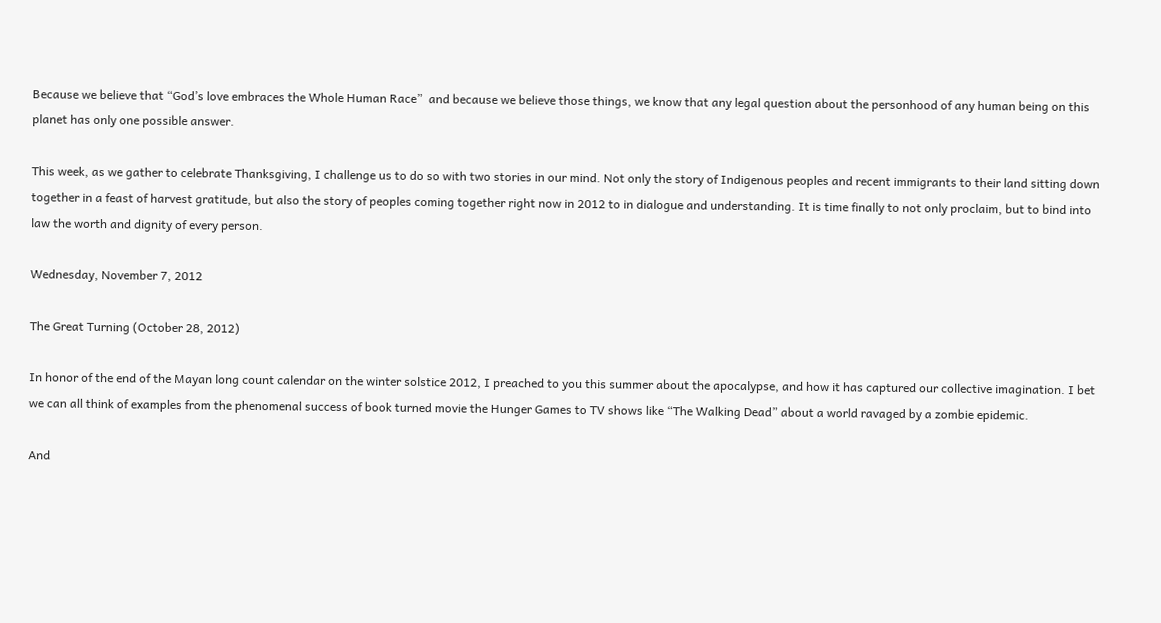Because we believe that “God’s love embraces the Whole Human Race”  and because we believe those things, we know that any legal question about the personhood of any human being on this planet has only one possible answer.

This week, as we gather to celebrate Thanksgiving, I challenge us to do so with two stories in our mind. Not only the story of Indigenous peoples and recent immigrants to their land sitting down together in a feast of harvest gratitude, but also the story of peoples coming together right now in 2012 to in dialogue and understanding. It is time finally to not only proclaim, but to bind into law the worth and dignity of every person.

Wednesday, November 7, 2012

The Great Turning (October 28, 2012)

In honor of the end of the Mayan long count calendar on the winter solstice 2012, I preached to you this summer about the apocalypse, and how it has captured our collective imagination. I bet we can all think of examples from the phenomenal success of book turned movie the Hunger Games to TV shows like “The Walking Dead” about a world ravaged by a zombie epidemic.

And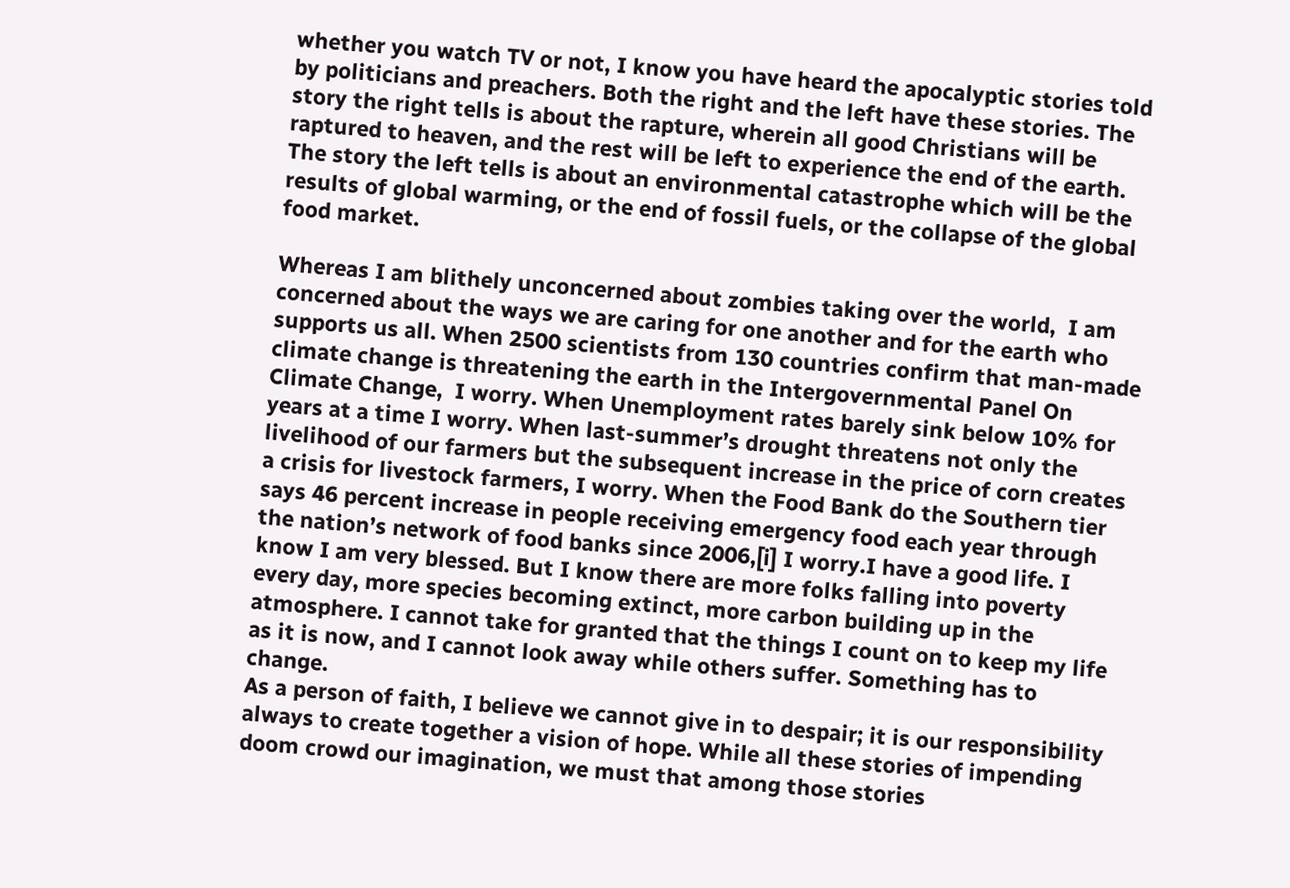whether you watch TV or not, I know you have heard the apocalyptic stories told by politicians and preachers. Both the right and the left have these stories. The story the right tells is about the rapture, wherein all good Christians will be raptured to heaven, and the rest will be left to experience the end of the earth. The story the left tells is about an environmental catastrophe which will be the results of global warming, or the end of fossil fuels, or the collapse of the global food market.

Whereas I am blithely unconcerned about zombies taking over the world,  I am concerned about the ways we are caring for one another and for the earth who supports us all. When 2500 scientists from 130 countries confirm that man-made climate change is threatening the earth in the Intergovernmental Panel On Climate Change,  I worry. When Unemployment rates barely sink below 10% for years at a time I worry. When last-summer’s drought threatens not only the livelihood of our farmers but the subsequent increase in the price of corn creates a crisis for livestock farmers, I worry. When the Food Bank do the Southern tier says 46 percent increase in people receiving emergency food each year through the nation’s network of food banks since 2006,[i] I worry.I have a good life. I know I am very blessed. But I know there are more folks falling into poverty every day, more species becoming extinct, more carbon building up in the atmosphere. I cannot take for granted that the things I count on to keep my life as it is now, and I cannot look away while others suffer. Something has to change.
As a person of faith, I believe we cannot give in to despair; it is our responsibility always to create together a vision of hope. While all these stories of impending doom crowd our imagination, we must that among those stories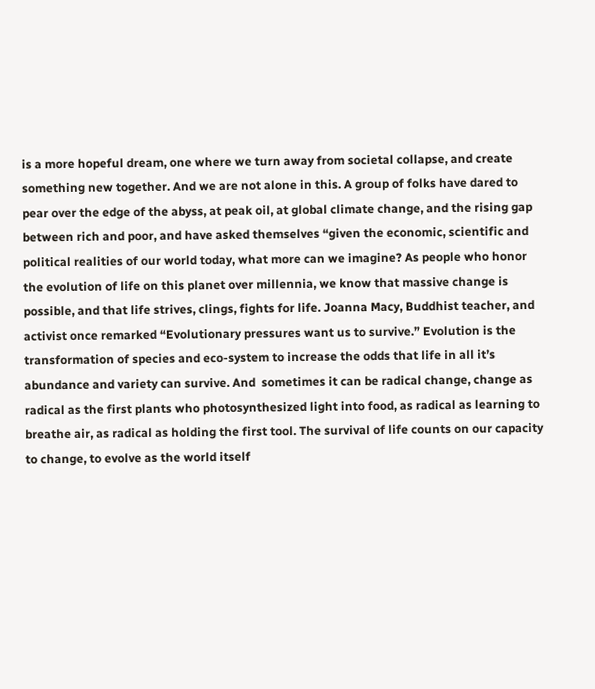is a more hopeful dream, one where we turn away from societal collapse, and create something new together. And we are not alone in this. A group of folks have dared to pear over the edge of the abyss, at peak oil, at global climate change, and the rising gap between rich and poor, and have asked themselves “given the economic, scientific and political realities of our world today, what more can we imagine? As people who honor the evolution of life on this planet over millennia, we know that massive change is possible, and that life strives, clings, fights for life. Joanna Macy, Buddhist teacher, and activist once remarked “Evolutionary pressures want us to survive.” Evolution is the transformation of species and eco-system to increase the odds that life in all it’s abundance and variety can survive. And  sometimes it can be radical change, change as radical as the first plants who photosynthesized light into food, as radical as learning to breathe air, as radical as holding the first tool. The survival of life counts on our capacity to change, to evolve as the world itself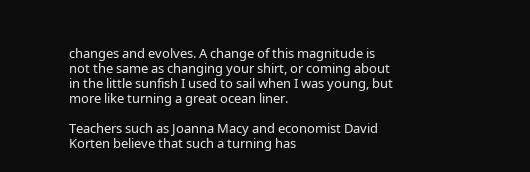changes and evolves. A change of this magnitude is not the same as changing your shirt, or coming about in the little sunfish I used to sail when I was young, but more like turning a great ocean liner.

Teachers such as Joanna Macy and economist David Korten believe that such a turning has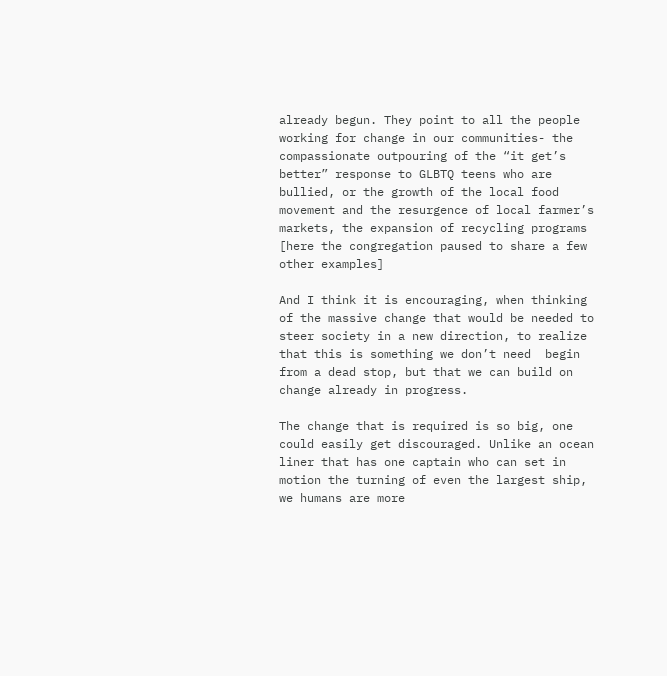already begun. They point to all the people working for change in our communities- the compassionate outpouring of the “it get’s better” response to GLBTQ teens who are bullied, or the growth of the local food movement and the resurgence of local farmer’s markets, the expansion of recycling programs
[here the congregation paused to share a few other examples]

And I think it is encouraging, when thinking of the massive change that would be needed to steer society in a new direction, to realize that this is something we don’t need  begin from a dead stop, but that we can build on change already in progress.

The change that is required is so big, one could easily get discouraged. Unlike an ocean liner that has one captain who can set in motion the turning of even the largest ship, we humans are more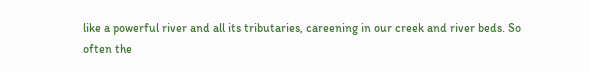like a powerful river and all its tributaries, careening in our creek and river beds. So often the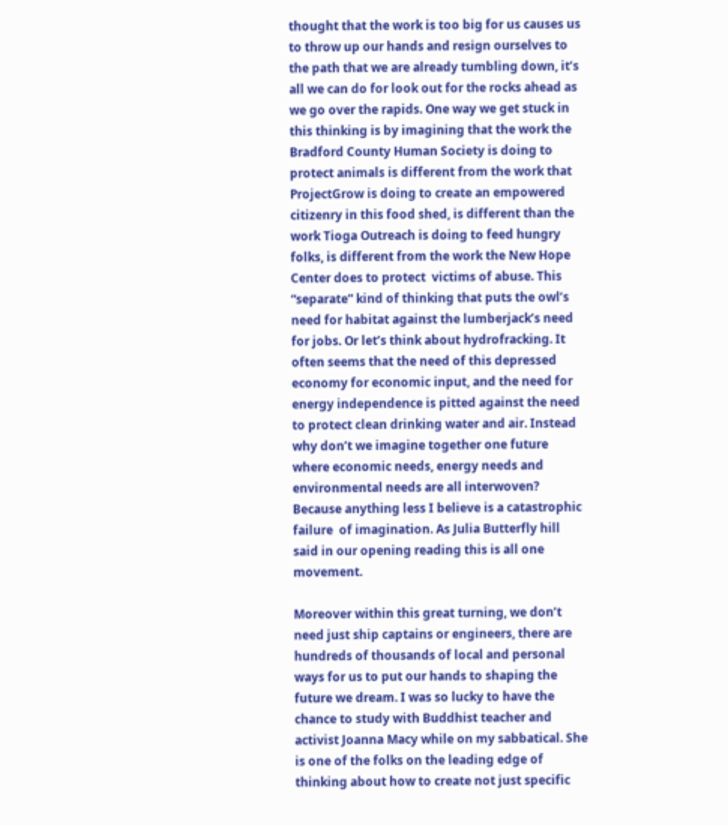thought that the work is too big for us causes us to throw up our hands and resign ourselves to the path that we are already tumbling down, it’s all we can do for look out for the rocks ahead as we go over the rapids. One way we get stuck in this thinking is by imagining that the work the Bradford County Human Society is doing to protect animals is different from the work that ProjectGrow is doing to create an empowered citizenry in this food shed, is different than the work Tioga Outreach is doing to feed hungry folks, is different from the work the New Hope Center does to protect  victims of abuse. This “separate” kind of thinking that puts the owl’s need for habitat against the lumberjack’s need for jobs. Or let’s think about hydrofracking. It often seems that the need of this depressed economy for economic input, and the need for energy independence is pitted against the need to protect clean drinking water and air. Instead why don’t we imagine together one future where economic needs, energy needs and environmental needs are all interwoven? Because anything less I believe is a catastrophic failure  of imagination. As Julia Butterfly hill said in our opening reading this is all one movement.

Moreover within this great turning, we don’t need just ship captains or engineers, there are hundreds of thousands of local and personal ways for us to put our hands to shaping the future we dream. I was so lucky to have the chance to study with Buddhist teacher and activist Joanna Macy while on my sabbatical. She is one of the folks on the leading edge of thinking about how to create not just specific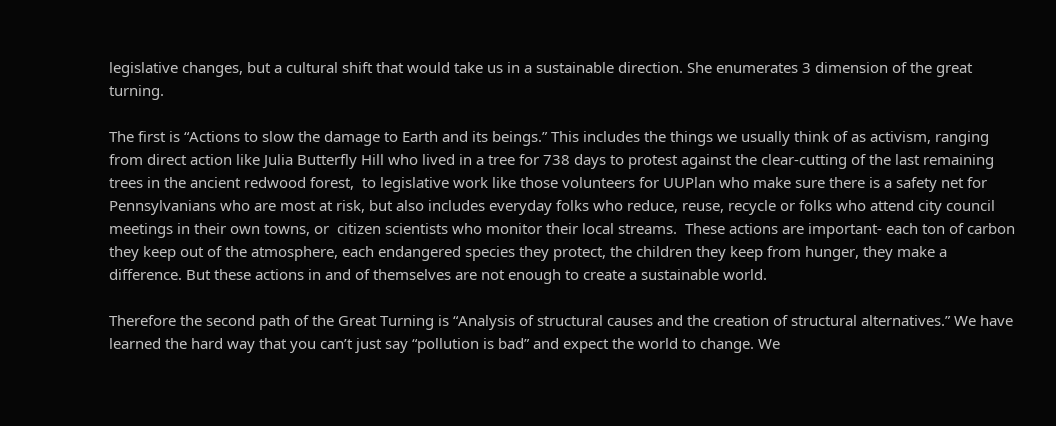legislative changes, but a cultural shift that would take us in a sustainable direction. She enumerates 3 dimension of the great turning.

The first is “Actions to slow the damage to Earth and its beings.” This includes the things we usually think of as activism, ranging from direct action like Julia Butterfly Hill who lived in a tree for 738 days to protest against the clear-cutting of the last remaining trees in the ancient redwood forest,  to legislative work like those volunteers for UUPlan who make sure there is a safety net for Pennsylvanians who are most at risk, but also includes everyday folks who reduce, reuse, recycle or folks who attend city council meetings in their own towns, or  citizen scientists who monitor their local streams.  These actions are important- each ton of carbon they keep out of the atmosphere, each endangered species they protect, the children they keep from hunger, they make a difference. But these actions in and of themselves are not enough to create a sustainable world.

Therefore the second path of the Great Turning is “Analysis of structural causes and the creation of structural alternatives.” We have learned the hard way that you can’t just say “pollution is bad” and expect the world to change. We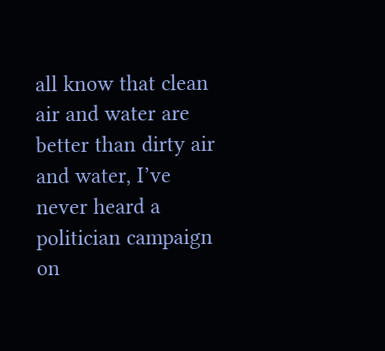all know that clean air and water are better than dirty air and water, I’ve never heard a politician campaign on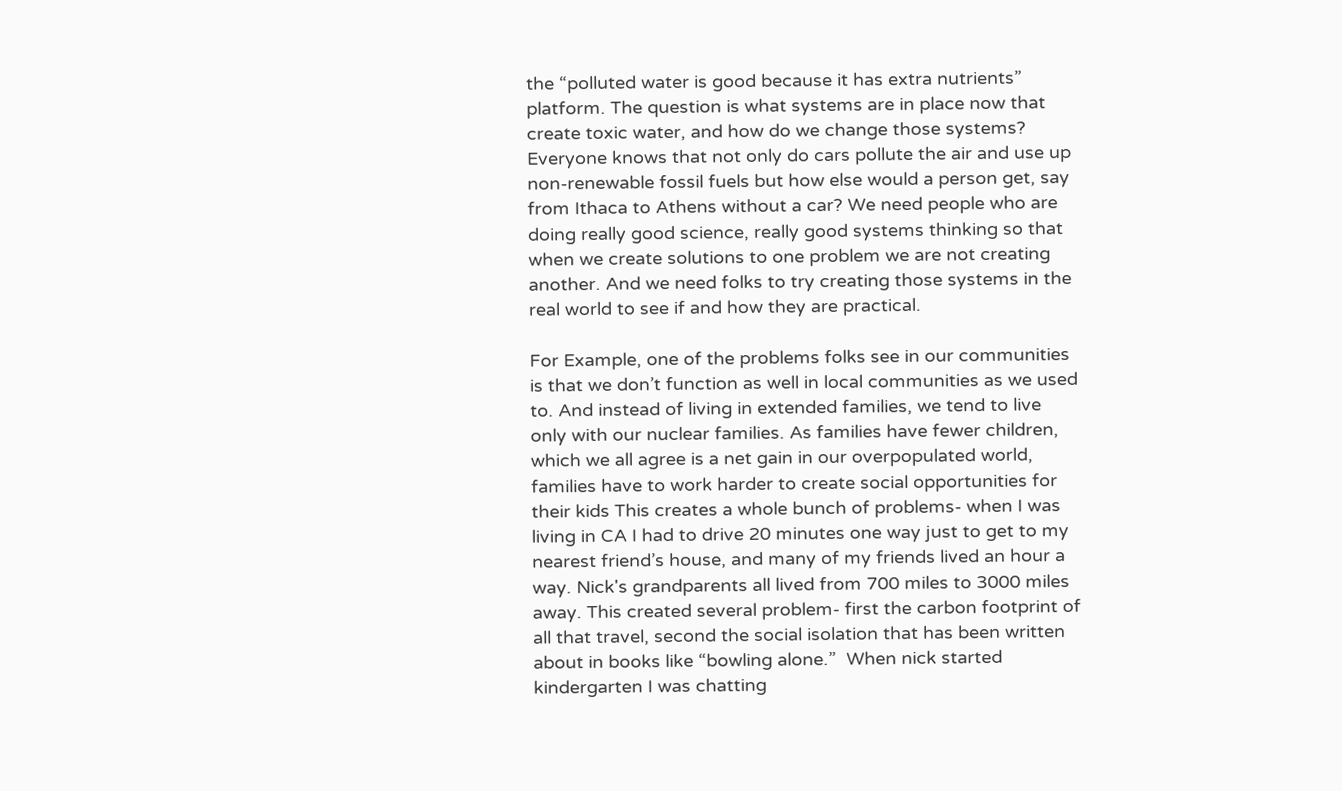the “polluted water is good because it has extra nutrients” platform. The question is what systems are in place now that create toxic water, and how do we change those systems? Everyone knows that not only do cars pollute the air and use up non-renewable fossil fuels but how else would a person get, say from Ithaca to Athens without a car? We need people who are doing really good science, really good systems thinking so that when we create solutions to one problem we are not creating another. And we need folks to try creating those systems in the real world to see if and how they are practical.

For Example, one of the problems folks see in our communities is that we don’t function as well in local communities as we used to. And instead of living in extended families, we tend to live only with our nuclear families. As families have fewer children, which we all agree is a net gain in our overpopulated world, families have to work harder to create social opportunities for their kids This creates a whole bunch of problems- when I was living in CA I had to drive 20 minutes one way just to get to my nearest friend’s house, and many of my friends lived an hour a way. Nick's grandparents all lived from 700 miles to 3000 miles away. This created several problem- first the carbon footprint of all that travel, second the social isolation that has been written about in books like “bowling alone.”  When nick started kindergarten I was chatting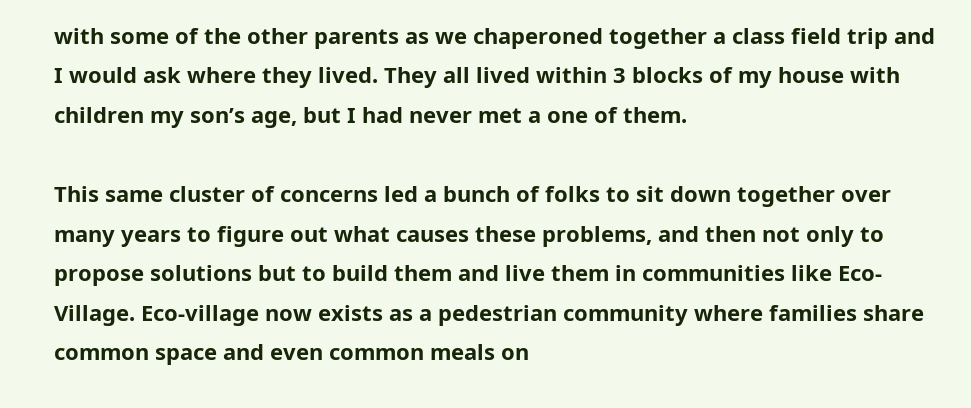with some of the other parents as we chaperoned together a class field trip and I would ask where they lived. They all lived within 3 blocks of my house with children my son’s age, but I had never met a one of them.

This same cluster of concerns led a bunch of folks to sit down together over many years to figure out what causes these problems, and then not only to propose solutions but to build them and live them in communities like Eco-Village. Eco-village now exists as a pedestrian community where families share common space and even common meals on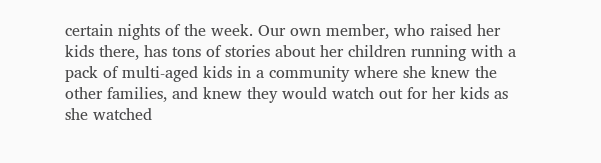certain nights of the week. Our own member, who raised her kids there, has tons of stories about her children running with a pack of multi-aged kids in a community where she knew the other families, and knew they would watch out for her kids as she watched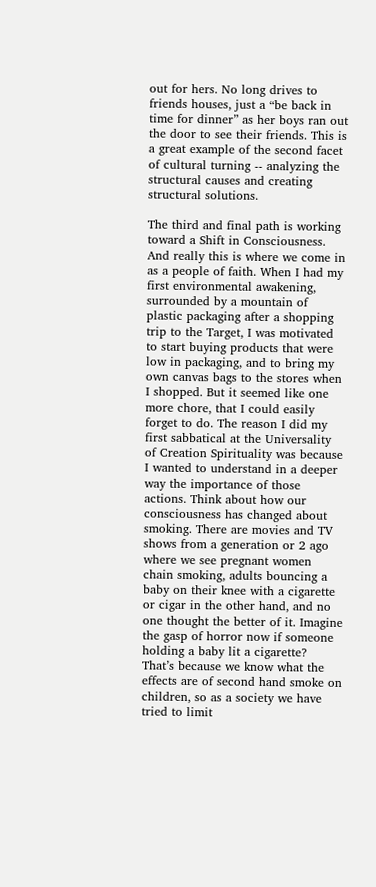out for hers. No long drives to friends houses, just a “be back in time for dinner” as her boys ran out the door to see their friends. This is a great example of the second facet of cultural turning -- analyzing the structural causes and creating structural solutions.

The third and final path is working toward a Shift in Consciousness. And really this is where we come in as a people of faith. When I had my first environmental awakening, surrounded by a mountain of plastic packaging after a shopping trip to the Target, I was motivated to start buying products that were low in packaging, and to bring my own canvas bags to the stores when I shopped. But it seemed like one more chore, that I could easily forget to do. The reason I did my first sabbatical at the Universality of Creation Spirituality was because I wanted to understand in a deeper way the importance of those actions. Think about how our consciousness has changed about smoking. There are movies and TV shows from a generation or 2 ago where we see pregnant women chain smoking, adults bouncing a baby on their knee with a cigarette or cigar in the other hand, and no one thought the better of it. Imagine the gasp of horror now if someone holding a baby lit a cigarette? That’s because we know what the effects are of second hand smoke on children, so as a society we have tried to limit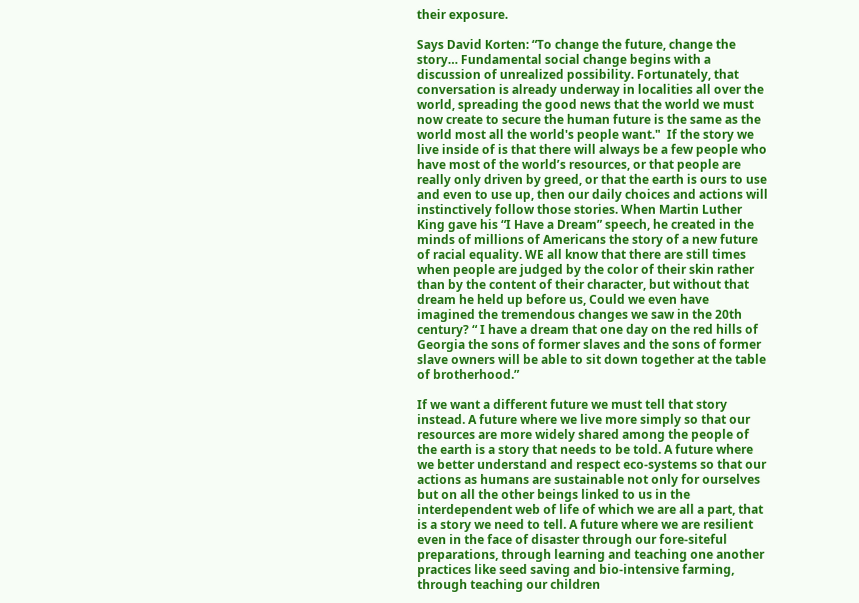their exposure.

Says David Korten: “To change the future, change the story… Fundamental social change begins with a discussion of unrealized possibility. Fortunately, that conversation is already underway in localities all over the world, spreading the good news that the world we must now create to secure the human future is the same as the world most all the world's people want."  If the story we live inside of is that there will always be a few people who have most of the world’s resources, or that people are really only driven by greed, or that the earth is ours to use and even to use up, then our daily choices and actions will instinctively follow those stories. When Martin Luther King gave his “I Have a Dream” speech, he created in the minds of millions of Americans the story of a new future of racial equality. WE all know that there are still times when people are judged by the color of their skin rather than by the content of their character, but without that dream he held up before us, Could we even have imagined the tremendous changes we saw in the 20th century? “ I have a dream that one day on the red hills of Georgia the sons of former slaves and the sons of former slave owners will be able to sit down together at the table of brotherhood.”

If we want a different future we must tell that story instead. A future where we live more simply so that our resources are more widely shared among the people of the earth is a story that needs to be told. A future where we better understand and respect eco-systems so that our actions as humans are sustainable not only for ourselves but on all the other beings linked to us in the interdependent web of life of which we are all a part, that is a story we need to tell. A future where we are resilient even in the face of disaster through our fore-siteful preparations, through learning and teaching one another practices like seed saving and bio-intensive farming, through teaching our children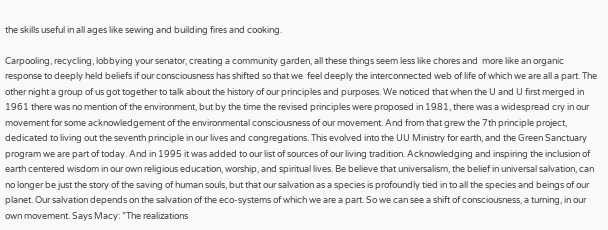the skills useful in all ages like sewing and building fires and cooking.

Carpooling, recycling, lobbying your senator, creating a community garden, all these things seem less like chores and  more like an organic response to deeply held beliefs if our consciousness has shifted so that we  feel deeply the interconnected web of life of which we are all a part. The other night a group of us got together to talk about the history of our principles and purposes. We noticed that when the U and U first merged in 1961 there was no mention of the environment, but by the time the revised principles were proposed in 1981, there was a widespread cry in our movement for some acknowledgement of the environmental consciousness of our movement. And from that grew the 7th principle project, dedicated to living out the seventh principle in our lives and congregations. This evolved into the UU Ministry for earth, and the Green Sanctuary program we are part of today. And in 1995 it was added to our list of sources of our living tradition. Acknowledging and inspiring the inclusion of earth centered wisdom in our own religious education, worship, and spiritual lives. Be believe that universalism, the belief in universal salvation, can no longer be just the story of the saving of human souls, but that our salvation as a species is profoundly tied in to all the species and beings of our planet. Our salvation depends on the salvation of the eco-systems of which we are a part. So we can see a shift of consciousness, a turning, in our own movement. Says Macy: ”The realizations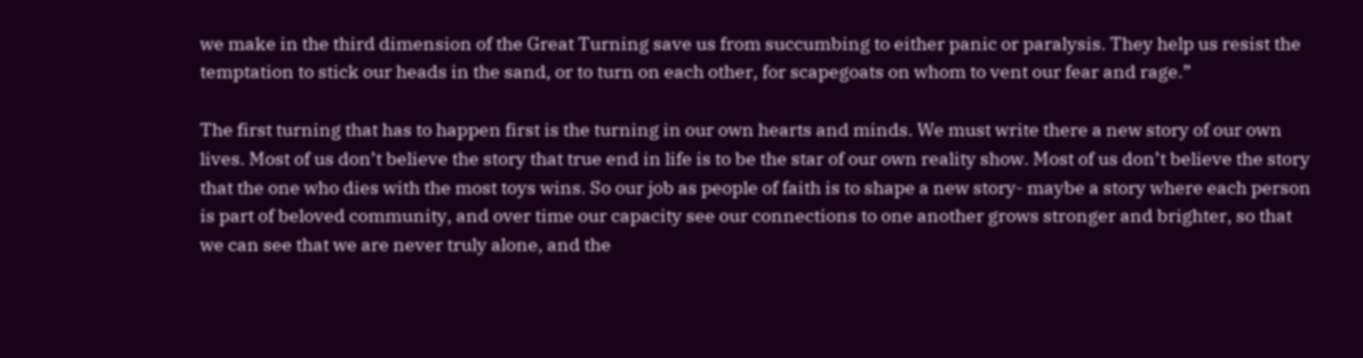we make in the third dimension of the Great Turning save us from succumbing to either panic or paralysis. They help us resist the temptation to stick our heads in the sand, or to turn on each other, for scapegoats on whom to vent our fear and rage.”

The first turning that has to happen first is the turning in our own hearts and minds. We must write there a new story of our own lives. Most of us don’t believe the story that true end in life is to be the star of our own reality show. Most of us don’t believe the story that the one who dies with the most toys wins. So our job as people of faith is to shape a new story- maybe a story where each person is part of beloved community, and over time our capacity see our connections to one another grows stronger and brighter, so that we can see that we are never truly alone, and the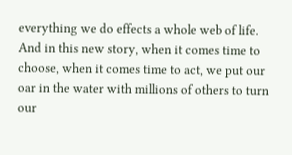everything we do effects a whole web of life. And in this new story, when it comes time to choose, when it comes time to act, we put our oar in the water with millions of others to turn our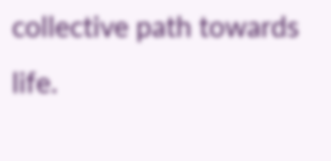collective path towards life.